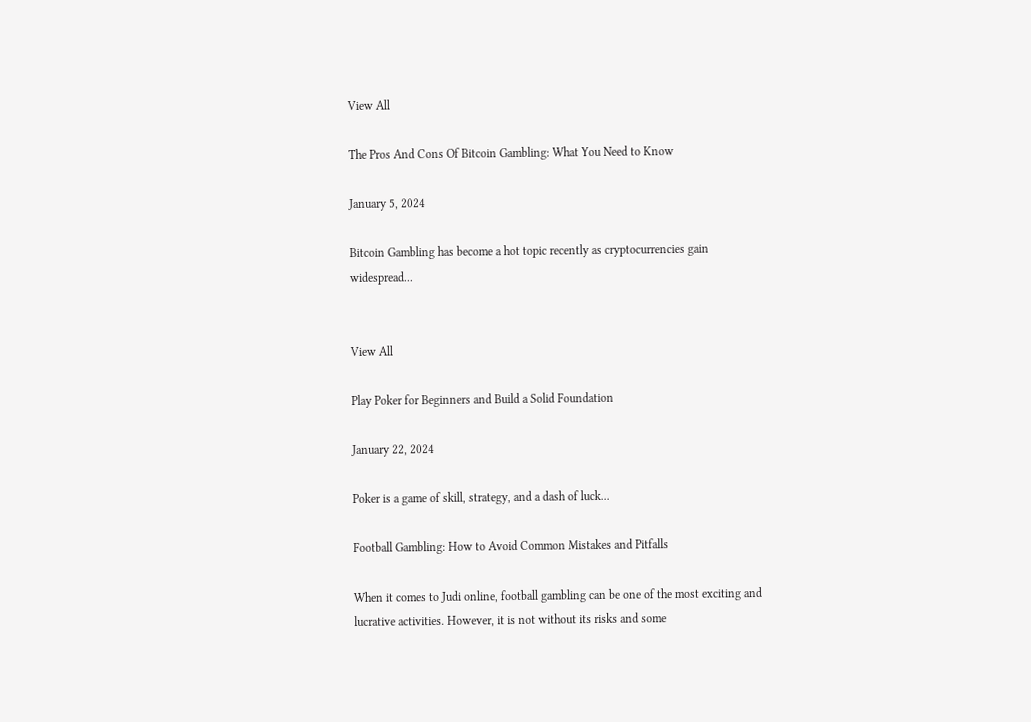View All

The Pros And Cons Of Bitcoin Gambling: What You Need to Know

January 5, 2024

Bitcoin Gambling has become a hot topic recently as cryptocurrencies gain widespread...


View All

Play Poker for Beginners and Build a Solid Foundation

January 22, 2024

Poker is a game of skill, strategy, and a dash of luck...

Football Gambling: How to Avoid Common Mistakes and Pitfalls

When it comes to Judi online, football gambling can be one of the most exciting and lucrative activities. However, it is not without its risks and some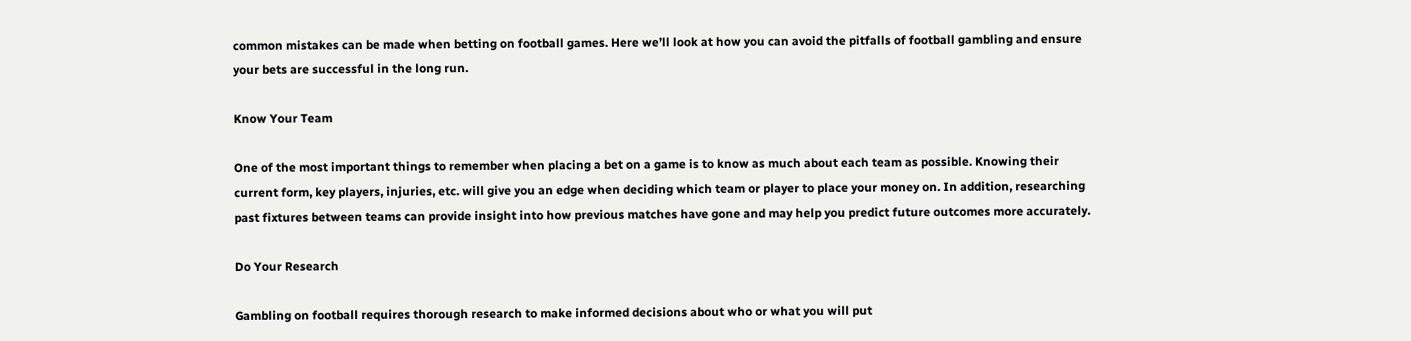common mistakes can be made when betting on football games. Here we’ll look at how you can avoid the pitfalls of football gambling and ensure your bets are successful in the long run.

Know Your Team

One of the most important things to remember when placing a bet on a game is to know as much about each team as possible. Knowing their current form, key players, injuries, etc. will give you an edge when deciding which team or player to place your money on. In addition, researching past fixtures between teams can provide insight into how previous matches have gone and may help you predict future outcomes more accurately.

Do Your Research

Gambling on football requires thorough research to make informed decisions about who or what you will put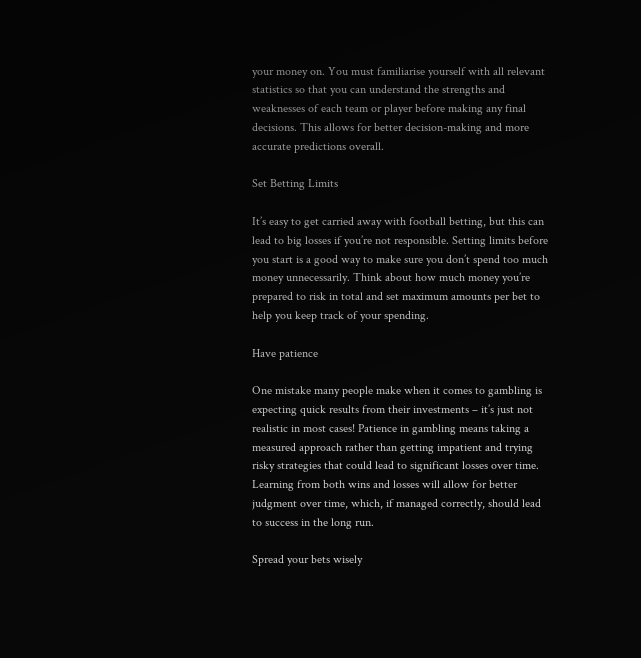your money on. You must familiarise yourself with all relevant statistics so that you can understand the strengths and weaknesses of each team or player before making any final decisions. This allows for better decision-making and more accurate predictions overall.

Set Betting Limits

It’s easy to get carried away with football betting, but this can lead to big losses if you’re not responsible. Setting limits before you start is a good way to make sure you don’t spend too much money unnecessarily. Think about how much money you’re prepared to risk in total and set maximum amounts per bet to help you keep track of your spending.

Have patience

One mistake many people make when it comes to gambling is expecting quick results from their investments – it’s just not realistic in most cases! Patience in gambling means taking a measured approach rather than getting impatient and trying risky strategies that could lead to significant losses over time. Learning from both wins and losses will allow for better judgment over time, which, if managed correctly, should lead to success in the long run.

Spread your bets wisely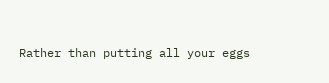Rather than putting all your eggs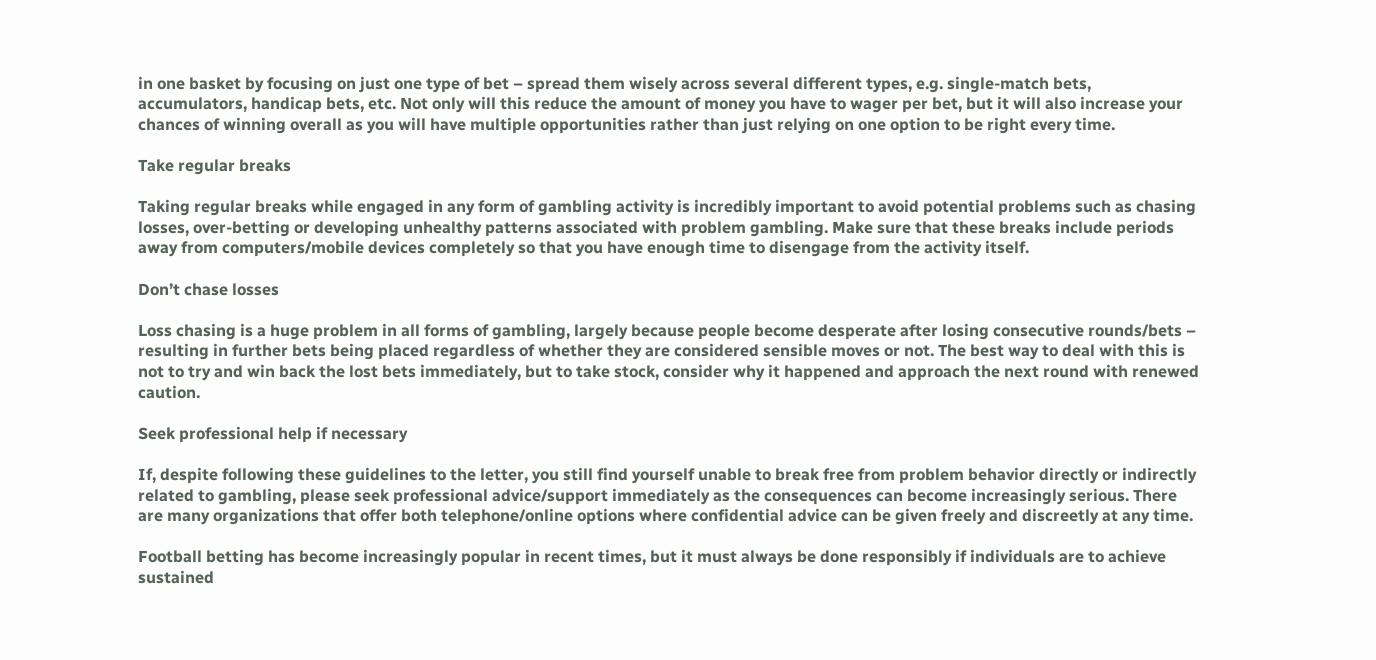in one basket by focusing on just one type of bet – spread them wisely across several different types, e.g. single-match bets, accumulators, handicap bets, etc. Not only will this reduce the amount of money you have to wager per bet, but it will also increase your chances of winning overall as you will have multiple opportunities rather than just relying on one option to be right every time.

Take regular breaks

Taking regular breaks while engaged in any form of gambling activity is incredibly important to avoid potential problems such as chasing losses, over-betting or developing unhealthy patterns associated with problem gambling. Make sure that these breaks include periods away from computers/mobile devices completely so that you have enough time to disengage from the activity itself.

Don’t chase losses

Loss chasing is a huge problem in all forms of gambling, largely because people become desperate after losing consecutive rounds/bets – resulting in further bets being placed regardless of whether they are considered sensible moves or not. The best way to deal with this is not to try and win back the lost bets immediately, but to take stock, consider why it happened and approach the next round with renewed caution.

Seek professional help if necessary

If, despite following these guidelines to the letter, you still find yourself unable to break free from problem behavior directly or indirectly related to gambling, please seek professional advice/support immediately as the consequences can become increasingly serious. There are many organizations that offer both telephone/online options where confidential advice can be given freely and discreetly at any time.

Football betting has become increasingly popular in recent times, but it must always be done responsibly if individuals are to achieve sustained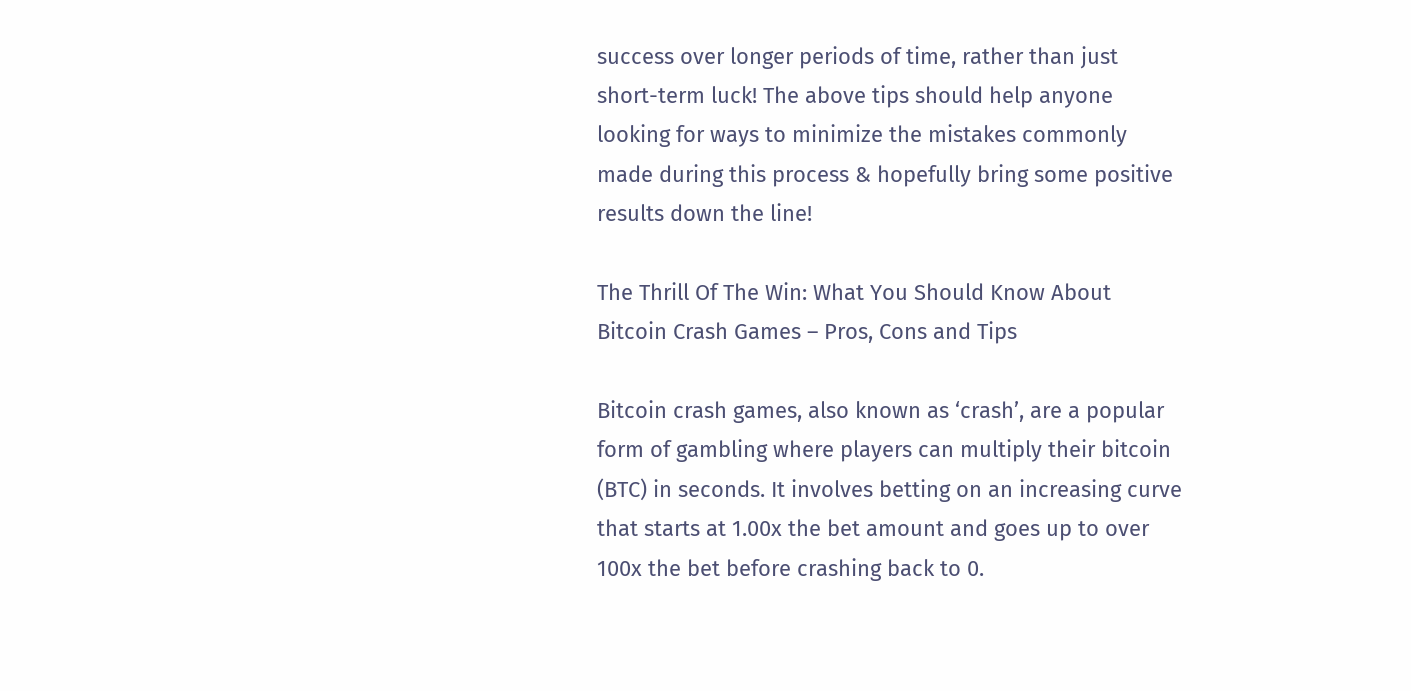success over longer periods of time, rather than just short-term luck! The above tips should help anyone looking for ways to minimize the mistakes commonly made during this process & hopefully bring some positive results down the line!

The Thrill Of The Win: What You Should Know About Bitcoin Crash Games – Pros, Cons and Tips

Bitcoin crash games, also known as ‘crash’, are a popular form of gambling where players can multiply their bitcoin (BTC) in seconds. It involves betting on an increasing curve that starts at 1.00x the bet amount and goes up to over 100x the bet before crashing back to 0.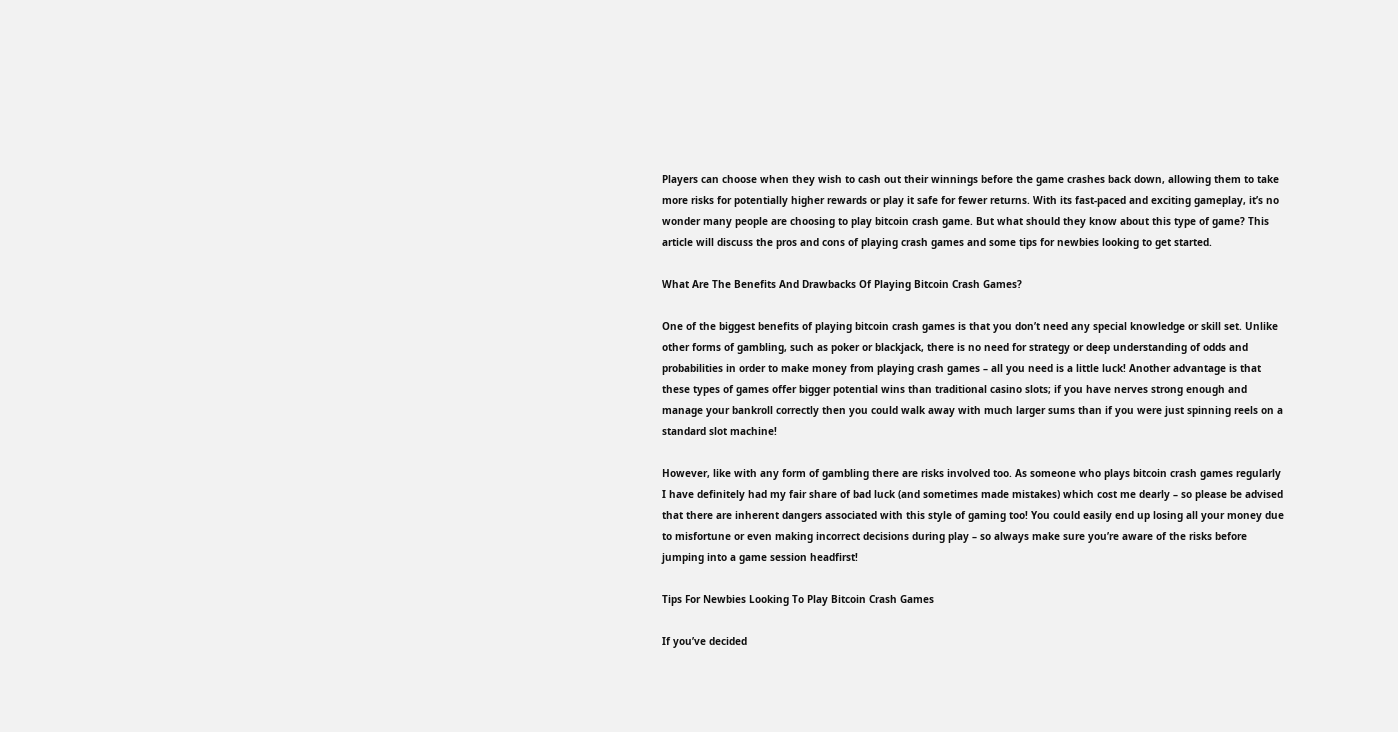Players can choose when they wish to cash out their winnings before the game crashes back down, allowing them to take more risks for potentially higher rewards or play it safe for fewer returns. With its fast-paced and exciting gameplay, it’s no wonder many people are choosing to play bitcoin crash game. But what should they know about this type of game? This article will discuss the pros and cons of playing crash games and some tips for newbies looking to get started.

What Are The Benefits And Drawbacks Of Playing Bitcoin Crash Games?

One of the biggest benefits of playing bitcoin crash games is that you don’t need any special knowledge or skill set. Unlike other forms of gambling, such as poker or blackjack, there is no need for strategy or deep understanding of odds and probabilities in order to make money from playing crash games – all you need is a little luck! Another advantage is that these types of games offer bigger potential wins than traditional casino slots; if you have nerves strong enough and manage your bankroll correctly then you could walk away with much larger sums than if you were just spinning reels on a standard slot machine!

However, like with any form of gambling there are risks involved too. As someone who plays bitcoin crash games regularly I have definitely had my fair share of bad luck (and sometimes made mistakes) which cost me dearly – so please be advised that there are inherent dangers associated with this style of gaming too! You could easily end up losing all your money due to misfortune or even making incorrect decisions during play – so always make sure you’re aware of the risks before jumping into a game session headfirst!

Tips For Newbies Looking To Play Bitcoin Crash Games

If you’ve decided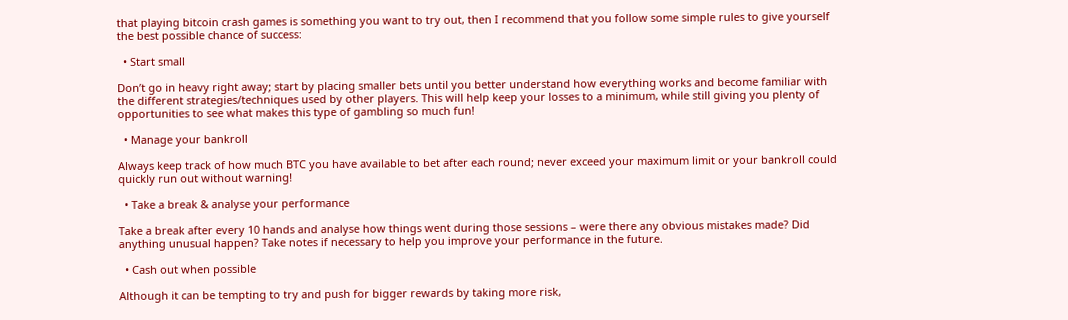that playing bitcoin crash games is something you want to try out, then I recommend that you follow some simple rules to give yourself the best possible chance of success:

  • Start small

Don’t go in heavy right away; start by placing smaller bets until you better understand how everything works and become familiar with the different strategies/techniques used by other players. This will help keep your losses to a minimum, while still giving you plenty of opportunities to see what makes this type of gambling so much fun!

  • Manage your bankroll

Always keep track of how much BTC you have available to bet after each round; never exceed your maximum limit or your bankroll could quickly run out without warning!

  • Take a break & analyse your performance

Take a break after every 10 hands and analyse how things went during those sessions – were there any obvious mistakes made? Did anything unusual happen? Take notes if necessary to help you improve your performance in the future.

  • Cash out when possible

Although it can be tempting to try and push for bigger rewards by taking more risk,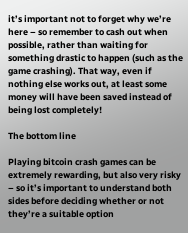it’s important not to forget why we’re here – so remember to cash out when possible, rather than waiting for something drastic to happen (such as the game crashing). That way, even if nothing else works out, at least some money will have been saved instead of being lost completely!

The bottom line

Playing bitcoin crash games can be extremely rewarding, but also very risky – so it’s important to understand both sides before deciding whether or not they’re a suitable option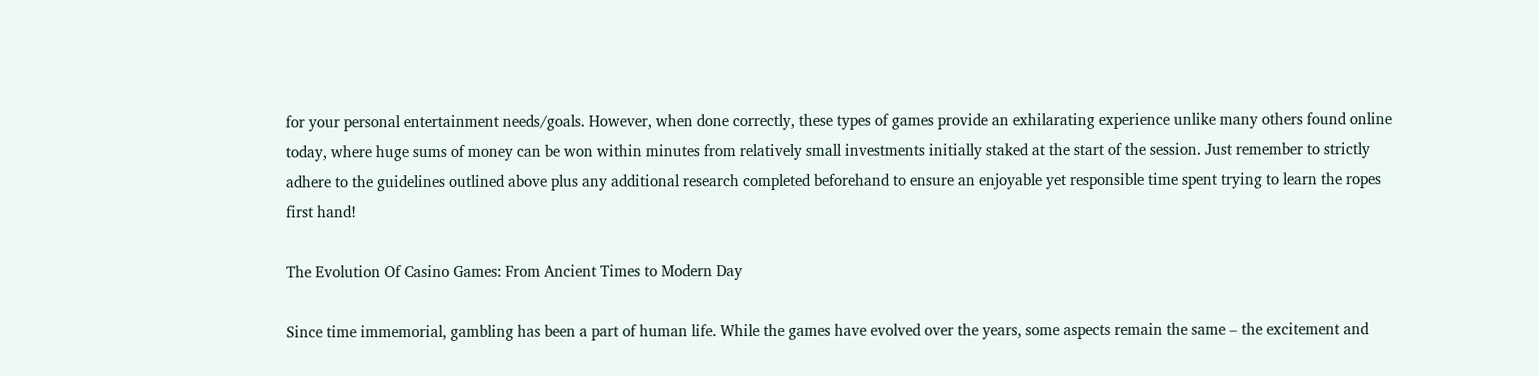for your personal entertainment needs/goals. However, when done correctly, these types of games provide an exhilarating experience unlike many others found online today, where huge sums of money can be won within minutes from relatively small investments initially staked at the start of the session. Just remember to strictly adhere to the guidelines outlined above plus any additional research completed beforehand to ensure an enjoyable yet responsible time spent trying to learn the ropes first hand!

The Evolution Of Casino Games: From Ancient Times to Modern Day

Since time immemorial, gambling has been a part of human life. While the games have evolved over the years, some aspects remain the same – the excitement and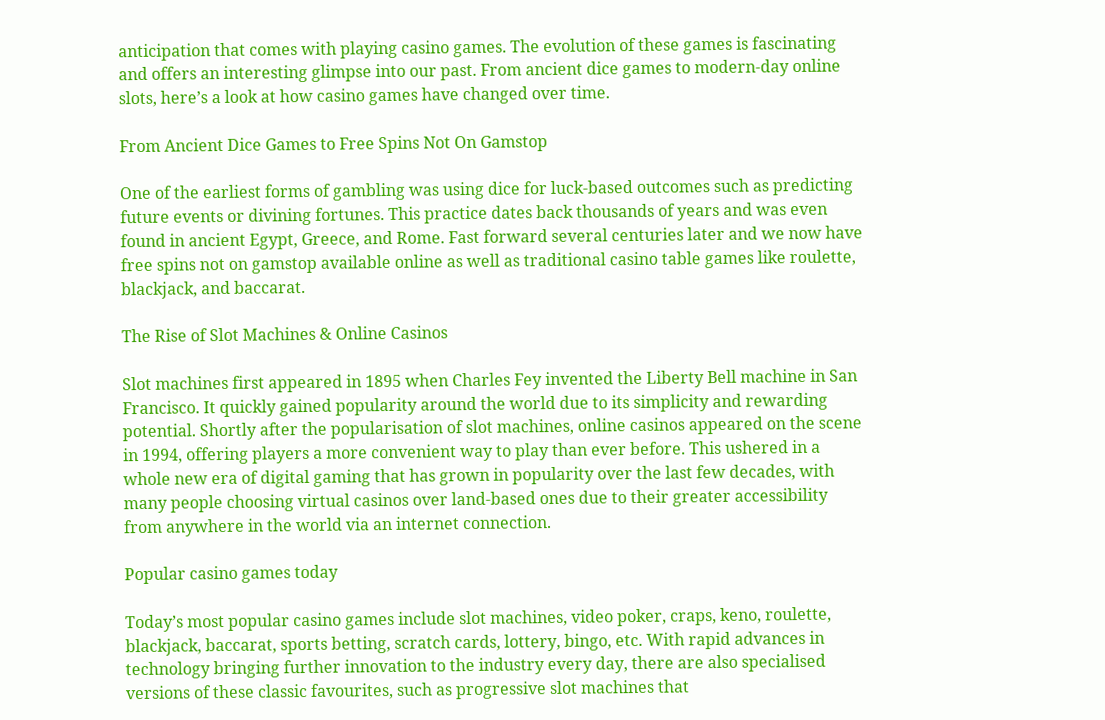anticipation that comes with playing casino games. The evolution of these games is fascinating and offers an interesting glimpse into our past. From ancient dice games to modern-day online slots, here’s a look at how casino games have changed over time.

From Ancient Dice Games to Free Spins Not On Gamstop

One of the earliest forms of gambling was using dice for luck-based outcomes such as predicting future events or divining fortunes. This practice dates back thousands of years and was even found in ancient Egypt, Greece, and Rome. Fast forward several centuries later and we now have free spins not on gamstop available online as well as traditional casino table games like roulette, blackjack, and baccarat.

The Rise of Slot Machines & Online Casinos

Slot machines first appeared in 1895 when Charles Fey invented the Liberty Bell machine in San Francisco. It quickly gained popularity around the world due to its simplicity and rewarding potential. Shortly after the popularisation of slot machines, online casinos appeared on the scene in 1994, offering players a more convenient way to play than ever before. This ushered in a whole new era of digital gaming that has grown in popularity over the last few decades, with many people choosing virtual casinos over land-based ones due to their greater accessibility from anywhere in the world via an internet connection.

Popular casino games today

Today’s most popular casino games include slot machines, video poker, craps, keno, roulette, blackjack, baccarat, sports betting, scratch cards, lottery, bingo, etc. With rapid advances in technology bringing further innovation to the industry every day, there are also specialised versions of these classic favourites, such as progressive slot machines that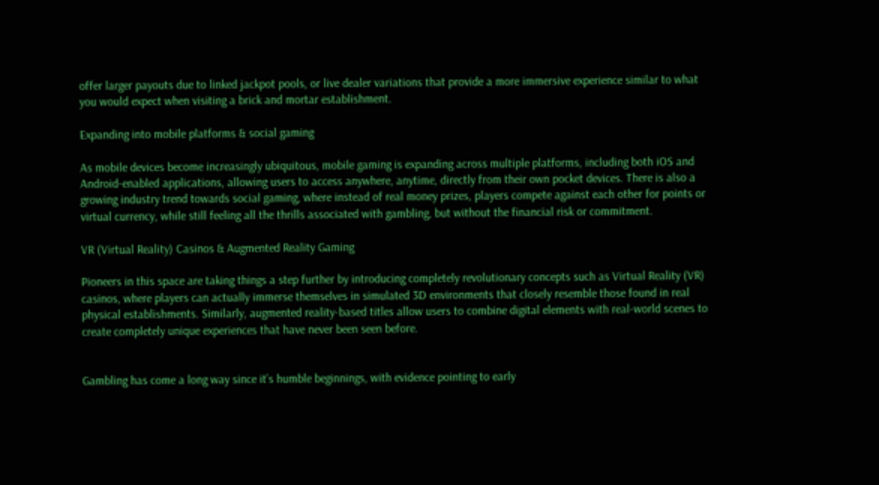offer larger payouts due to linked jackpot pools, or live dealer variations that provide a more immersive experience similar to what you would expect when visiting a brick and mortar establishment.

Expanding into mobile platforms & social gaming

As mobile devices become increasingly ubiquitous, mobile gaming is expanding across multiple platforms, including both iOS and Android-enabled applications, allowing users to access anywhere, anytime, directly from their own pocket devices. There is also a growing industry trend towards social gaming, where instead of real money prizes, players compete against each other for points or virtual currency, while still feeling all the thrills associated with gambling, but without the financial risk or commitment.

VR (Virtual Reality) Casinos & Augmented Reality Gaming

Pioneers in this space are taking things a step further by introducing completely revolutionary concepts such as Virtual Reality (VR) casinos, where players can actually immerse themselves in simulated 3D environments that closely resemble those found in real physical establishments. Similarly, augmented reality-based titles allow users to combine digital elements with real-world scenes to create completely unique experiences that have never been seen before.


Gambling has come a long way since it’s humble beginnings, with evidence pointing to early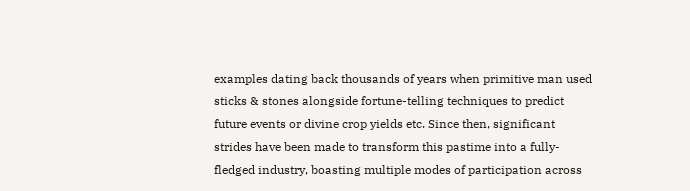examples dating back thousands of years when primitive man used sticks & stones alongside fortune-telling techniques to predict future events or divine crop yields etc. Since then, significant strides have been made to transform this pastime into a fully-fledged industry, boasting multiple modes of participation across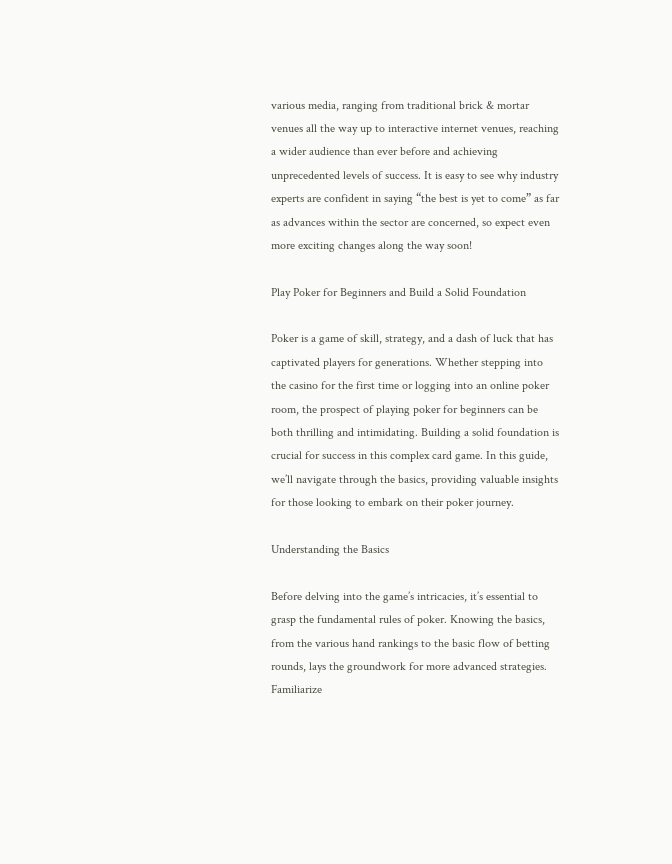various media, ranging from traditional brick & mortar venues all the way up to interactive internet venues, reaching a wider audience than ever before and achieving unprecedented levels of success. It is easy to see why industry experts are confident in saying “the best is yet to come” as far as advances within the sector are concerned, so expect even more exciting changes along the way soon!

Play Poker for Beginners and Build a Solid Foundation

Poker is a game of skill, strategy, and a dash of luck that has captivated players for generations. Whether stepping into the casino for the first time or logging into an online poker room, the prospect of playing poker for beginners can be both thrilling and intimidating. Building a solid foundation is crucial for success in this complex card game. In this guide, we’ll navigate through the basics, providing valuable insights for those looking to embark on their poker journey.

Understanding the Basics

Before delving into the game’s intricacies, it’s essential to grasp the fundamental rules of poker. Knowing the basics, from the various hand rankings to the basic flow of betting rounds, lays the groundwork for more advanced strategies. Familiarize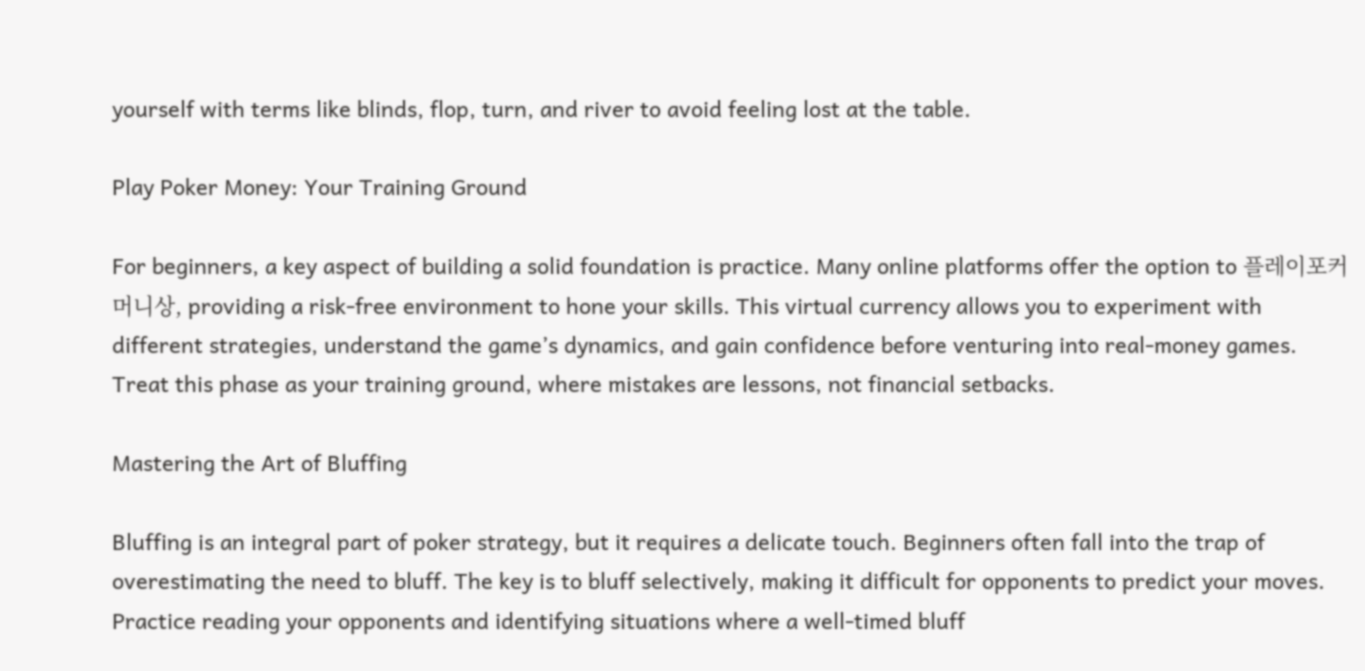yourself with terms like blinds, flop, turn, and river to avoid feeling lost at the table.

Play Poker Money: Your Training Ground

For beginners, a key aspect of building a solid foundation is practice. Many online platforms offer the option to 플레이포커 머니상, providing a risk-free environment to hone your skills. This virtual currency allows you to experiment with different strategies, understand the game’s dynamics, and gain confidence before venturing into real-money games. Treat this phase as your training ground, where mistakes are lessons, not financial setbacks.

Mastering the Art of Bluffing

Bluffing is an integral part of poker strategy, but it requires a delicate touch. Beginners often fall into the trap of overestimating the need to bluff. The key is to bluff selectively, making it difficult for opponents to predict your moves. Practice reading your opponents and identifying situations where a well-timed bluff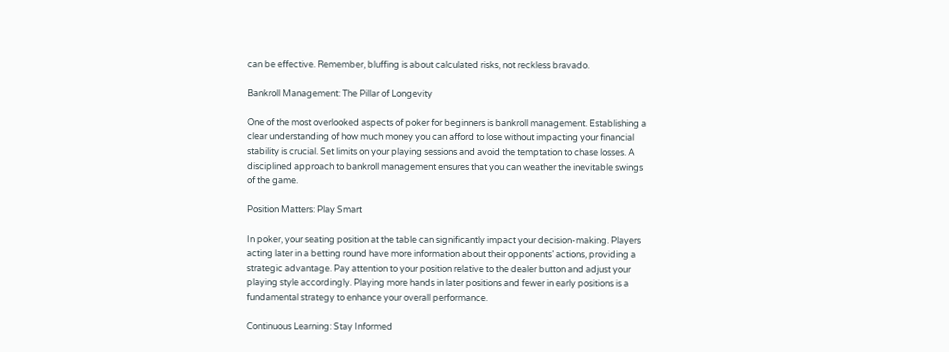can be effective. Remember, bluffing is about calculated risks, not reckless bravado.

Bankroll Management: The Pillar of Longevity

One of the most overlooked aspects of poker for beginners is bankroll management. Establishing a clear understanding of how much money you can afford to lose without impacting your financial stability is crucial. Set limits on your playing sessions and avoid the temptation to chase losses. A disciplined approach to bankroll management ensures that you can weather the inevitable swings of the game.

Position Matters: Play Smart

In poker, your seating position at the table can significantly impact your decision-making. Players acting later in a betting round have more information about their opponents’ actions, providing a strategic advantage. Pay attention to your position relative to the dealer button and adjust your playing style accordingly. Playing more hands in later positions and fewer in early positions is a fundamental strategy to enhance your overall performance.

Continuous Learning: Stay Informed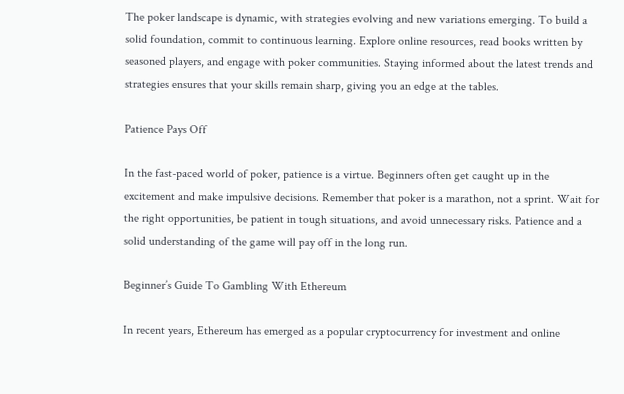The poker landscape is dynamic, with strategies evolving and new variations emerging. To build a solid foundation, commit to continuous learning. Explore online resources, read books written by seasoned players, and engage with poker communities. Staying informed about the latest trends and strategies ensures that your skills remain sharp, giving you an edge at the tables.

Patience Pays Off

In the fast-paced world of poker, patience is a virtue. Beginners often get caught up in the excitement and make impulsive decisions. Remember that poker is a marathon, not a sprint. Wait for the right opportunities, be patient in tough situations, and avoid unnecessary risks. Patience and a solid understanding of the game will pay off in the long run.

Beginner’s Guide To Gambling With Ethereum

In recent years, Ethereum has emerged as a popular cryptocurrency for investment and online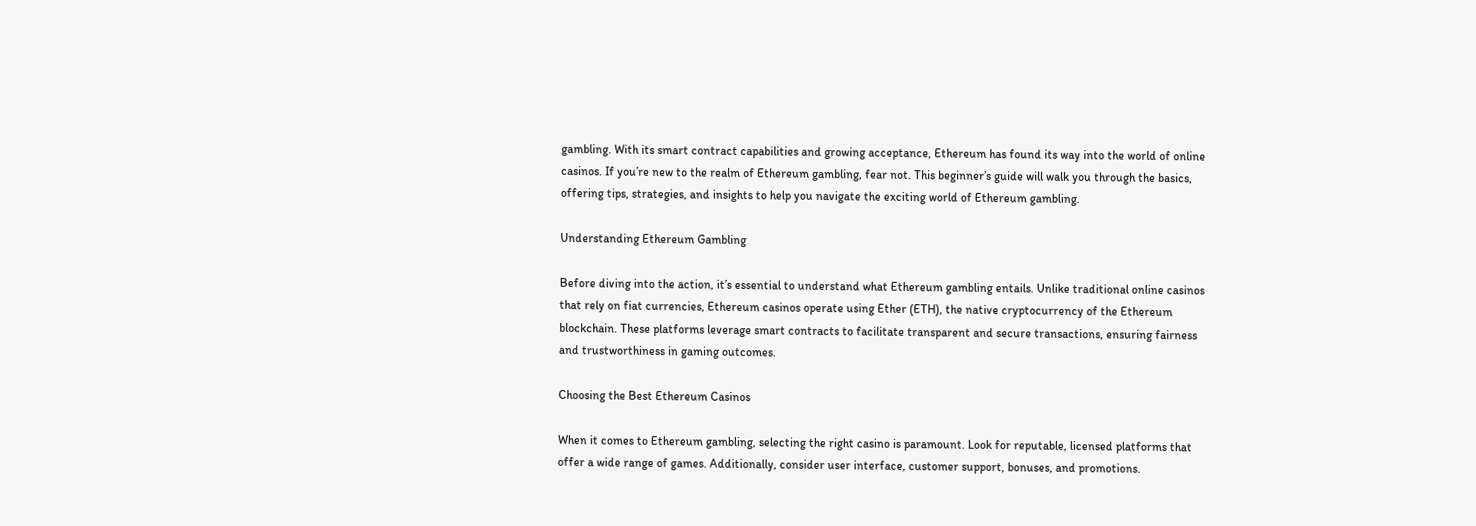gambling. With its smart contract capabilities and growing acceptance, Ethereum has found its way into the world of online casinos. If you’re new to the realm of Ethereum gambling, fear not. This beginner’s guide will walk you through the basics, offering tips, strategies, and insights to help you navigate the exciting world of Ethereum gambling.

Understanding Ethereum Gambling

Before diving into the action, it’s essential to understand what Ethereum gambling entails. Unlike traditional online casinos that rely on fiat currencies, Ethereum casinos operate using Ether (ETH), the native cryptocurrency of the Ethereum blockchain. These platforms leverage smart contracts to facilitate transparent and secure transactions, ensuring fairness and trustworthiness in gaming outcomes.

Choosing the Best Ethereum Casinos

When it comes to Ethereum gambling, selecting the right casino is paramount. Look for reputable, licensed platforms that offer a wide range of games. Additionally, consider user interface, customer support, bonuses, and promotions.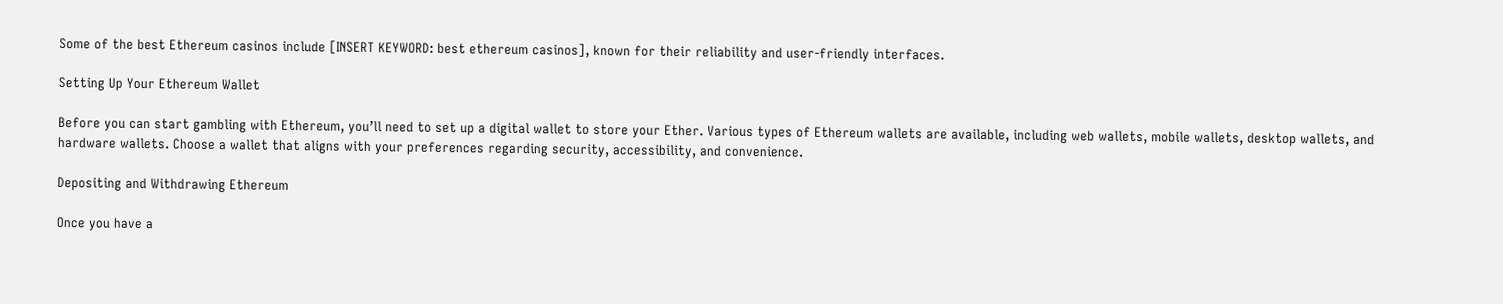Some of the best Ethereum casinos include [INSERT KEYWORD: best ethereum casinos], known for their reliability and user-friendly interfaces.

Setting Up Your Ethereum Wallet

Before you can start gambling with Ethereum, you’ll need to set up a digital wallet to store your Ether. Various types of Ethereum wallets are available, including web wallets, mobile wallets, desktop wallets, and hardware wallets. Choose a wallet that aligns with your preferences regarding security, accessibility, and convenience.

Depositing and Withdrawing Ethereum

Once you have a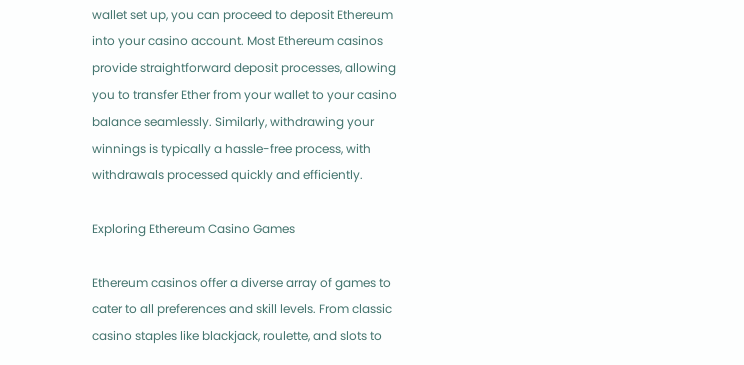wallet set up, you can proceed to deposit Ethereum into your casino account. Most Ethereum casinos provide straightforward deposit processes, allowing you to transfer Ether from your wallet to your casino balance seamlessly. Similarly, withdrawing your winnings is typically a hassle-free process, with withdrawals processed quickly and efficiently.

Exploring Ethereum Casino Games

Ethereum casinos offer a diverse array of games to cater to all preferences and skill levels. From classic casino staples like blackjack, roulette, and slots to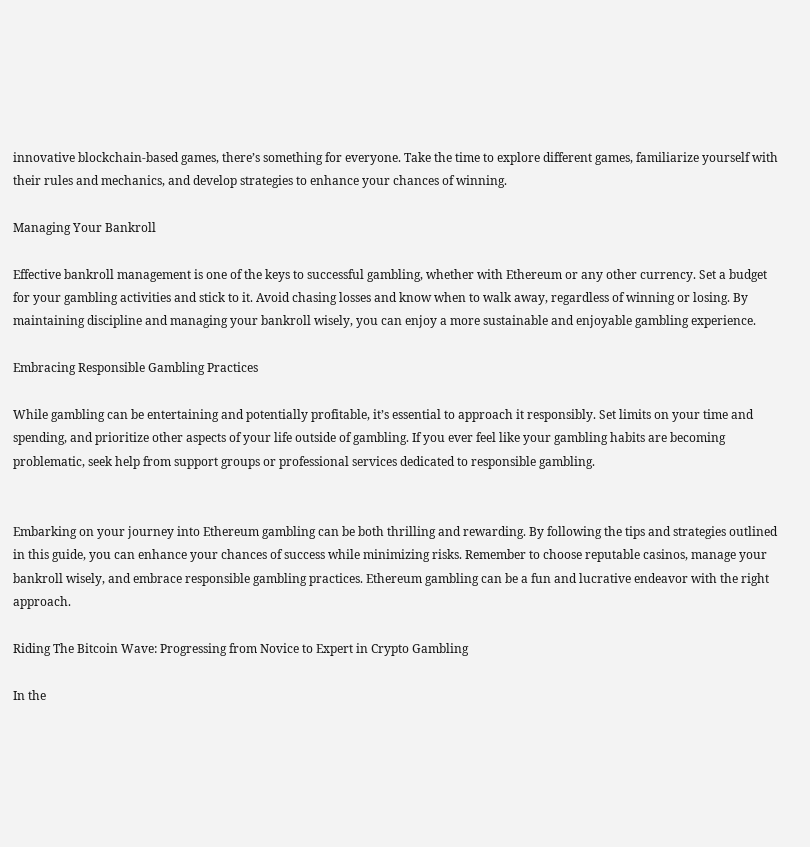innovative blockchain-based games, there’s something for everyone. Take the time to explore different games, familiarize yourself with their rules and mechanics, and develop strategies to enhance your chances of winning.

Managing Your Bankroll

Effective bankroll management is one of the keys to successful gambling, whether with Ethereum or any other currency. Set a budget for your gambling activities and stick to it. Avoid chasing losses and know when to walk away, regardless of winning or losing. By maintaining discipline and managing your bankroll wisely, you can enjoy a more sustainable and enjoyable gambling experience.

Embracing Responsible Gambling Practices

While gambling can be entertaining and potentially profitable, it’s essential to approach it responsibly. Set limits on your time and spending, and prioritize other aspects of your life outside of gambling. If you ever feel like your gambling habits are becoming problematic, seek help from support groups or professional services dedicated to responsible gambling.


Embarking on your journey into Ethereum gambling can be both thrilling and rewarding. By following the tips and strategies outlined in this guide, you can enhance your chances of success while minimizing risks. Remember to choose reputable casinos, manage your bankroll wisely, and embrace responsible gambling practices. Ethereum gambling can be a fun and lucrative endeavor with the right approach.

Riding The Bitcoin Wave: Progressing from Novice to Expert in Crypto Gambling

In the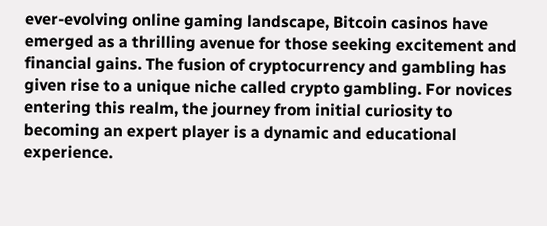ever-evolving online gaming landscape, Bitcoin casinos have emerged as a thrilling avenue for those seeking excitement and financial gains. The fusion of cryptocurrency and gambling has given rise to a unique niche called crypto gambling. For novices entering this realm, the journey from initial curiosity to becoming an expert player is a dynamic and educational experience.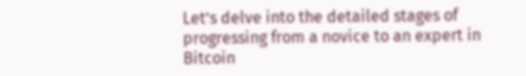Let’s delve into the detailed stages of progressing from a novice to an expert in Bitcoin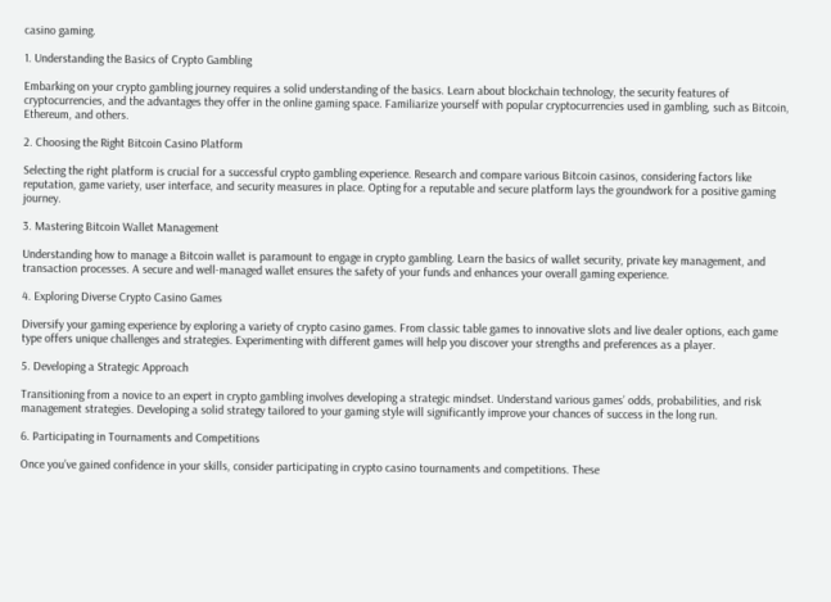casino gaming.

1. Understanding the Basics of Crypto Gambling

Embarking on your crypto gambling journey requires a solid understanding of the basics. Learn about blockchain technology, the security features of cryptocurrencies, and the advantages they offer in the online gaming space. Familiarize yourself with popular cryptocurrencies used in gambling, such as Bitcoin, Ethereum, and others.

2. Choosing the Right Bitcoin Casino Platform

Selecting the right platform is crucial for a successful crypto gambling experience. Research and compare various Bitcoin casinos, considering factors like reputation, game variety, user interface, and security measures in place. Opting for a reputable and secure platform lays the groundwork for a positive gaming journey.

3. Mastering Bitcoin Wallet Management

Understanding how to manage a Bitcoin wallet is paramount to engage in crypto gambling. Learn the basics of wallet security, private key management, and transaction processes. A secure and well-managed wallet ensures the safety of your funds and enhances your overall gaming experience.

4. Exploring Diverse Crypto Casino Games

Diversify your gaming experience by exploring a variety of crypto casino games. From classic table games to innovative slots and live dealer options, each game type offers unique challenges and strategies. Experimenting with different games will help you discover your strengths and preferences as a player.

5. Developing a Strategic Approach

Transitioning from a novice to an expert in crypto gambling involves developing a strategic mindset. Understand various games’ odds, probabilities, and risk management strategies. Developing a solid strategy tailored to your gaming style will significantly improve your chances of success in the long run.

6. Participating in Tournaments and Competitions

Once you’ve gained confidence in your skills, consider participating in crypto casino tournaments and competitions. These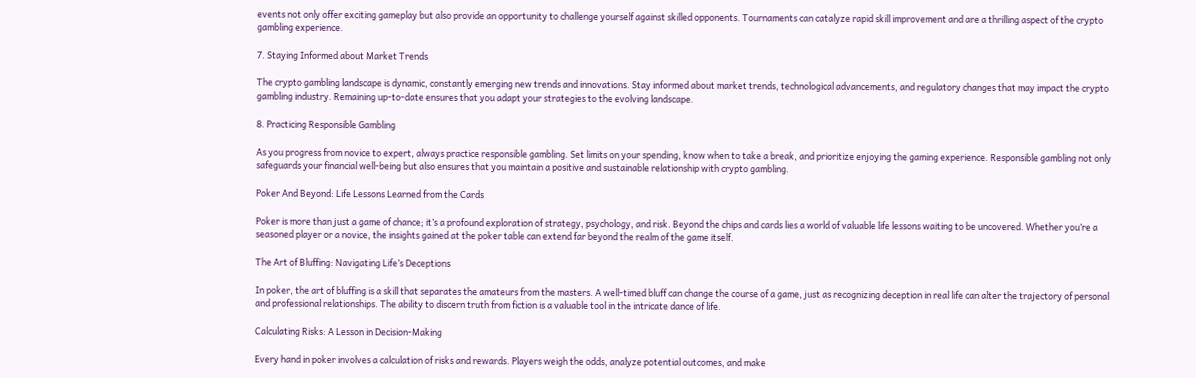events not only offer exciting gameplay but also provide an opportunity to challenge yourself against skilled opponents. Tournaments can catalyze rapid skill improvement and are a thrilling aspect of the crypto gambling experience.

7. Staying Informed about Market Trends

The crypto gambling landscape is dynamic, constantly emerging new trends and innovations. Stay informed about market trends, technological advancements, and regulatory changes that may impact the crypto gambling industry. Remaining up-to-date ensures that you adapt your strategies to the evolving landscape.

8. Practicing Responsible Gambling

As you progress from novice to expert, always practice responsible gambling. Set limits on your spending, know when to take a break, and prioritize enjoying the gaming experience. Responsible gambling not only safeguards your financial well-being but also ensures that you maintain a positive and sustainable relationship with crypto gambling.

Poker And Beyond: Life Lessons Learned from the Cards

Poker is more than just a game of chance; it’s a profound exploration of strategy, psychology, and risk. Beyond the chips and cards lies a world of valuable life lessons waiting to be uncovered. Whether you’re a seasoned player or a novice, the insights gained at the poker table can extend far beyond the realm of the game itself.

The Art of Bluffing: Navigating Life’s Deceptions

In poker, the art of bluffing is a skill that separates the amateurs from the masters. A well-timed bluff can change the course of a game, just as recognizing deception in real life can alter the trajectory of personal and professional relationships. The ability to discern truth from fiction is a valuable tool in the intricate dance of life.

Calculating Risks: A Lesson in Decision-Making

Every hand in poker involves a calculation of risks and rewards. Players weigh the odds, analyze potential outcomes, and make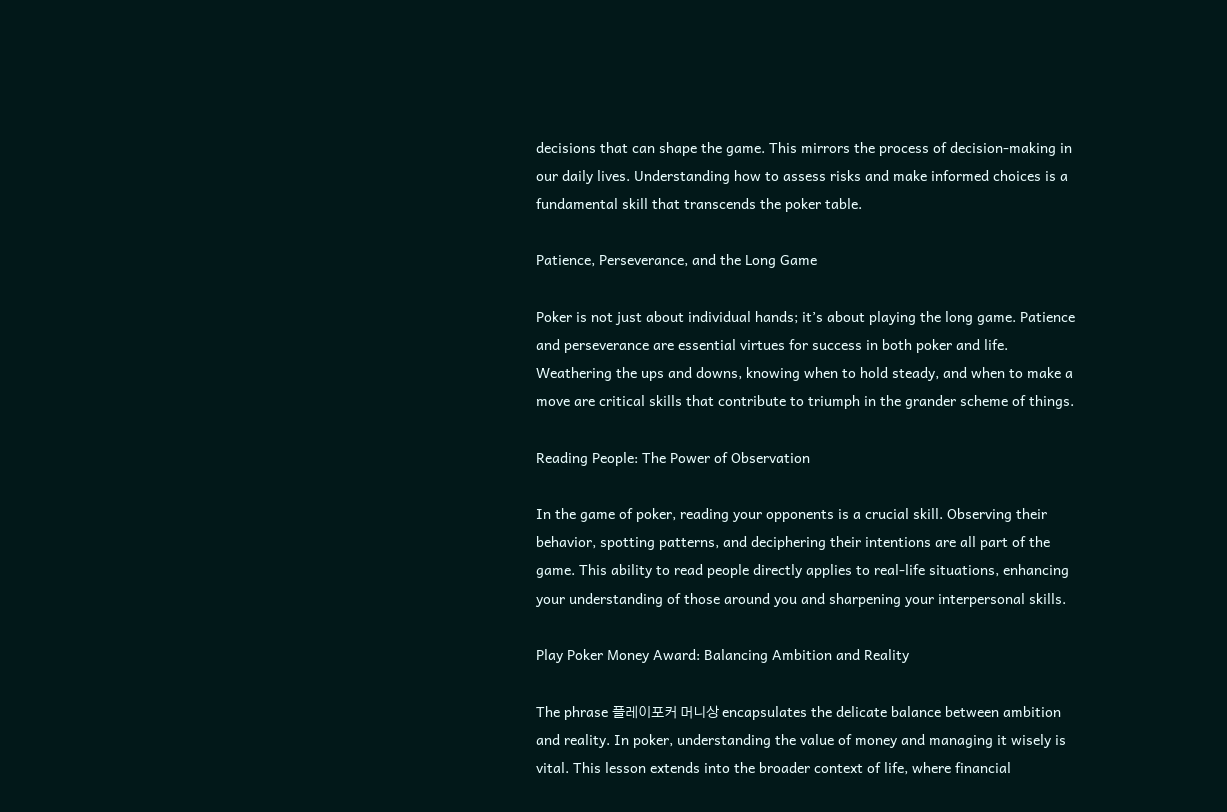decisions that can shape the game. This mirrors the process of decision-making in our daily lives. Understanding how to assess risks and make informed choices is a fundamental skill that transcends the poker table.

Patience, Perseverance, and the Long Game

Poker is not just about individual hands; it’s about playing the long game. Patience and perseverance are essential virtues for success in both poker and life. Weathering the ups and downs, knowing when to hold steady, and when to make a move are critical skills that contribute to triumph in the grander scheme of things.

Reading People: The Power of Observation

In the game of poker, reading your opponents is a crucial skill. Observing their behavior, spotting patterns, and deciphering their intentions are all part of the game. This ability to read people directly applies to real-life situations, enhancing your understanding of those around you and sharpening your interpersonal skills.

Play Poker Money Award: Balancing Ambition and Reality

The phrase 플레이포커 머니상 encapsulates the delicate balance between ambition and reality. In poker, understanding the value of money and managing it wisely is vital. This lesson extends into the broader context of life, where financial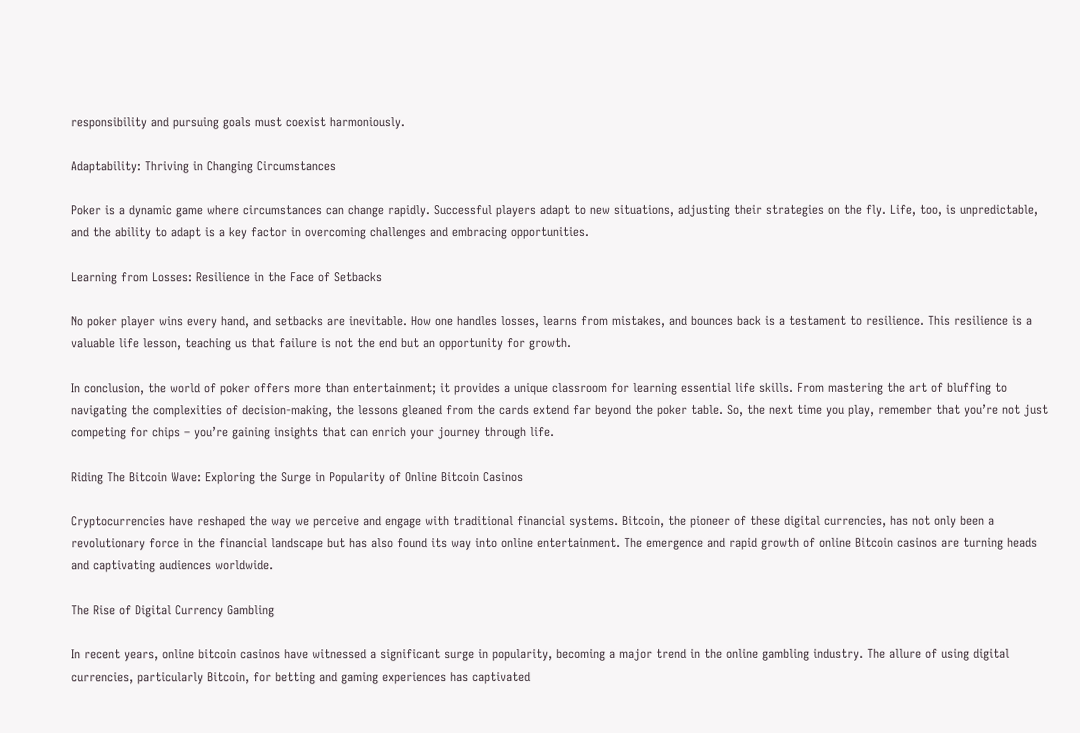responsibility and pursuing goals must coexist harmoniously.

Adaptability: Thriving in Changing Circumstances

Poker is a dynamic game where circumstances can change rapidly. Successful players adapt to new situations, adjusting their strategies on the fly. Life, too, is unpredictable, and the ability to adapt is a key factor in overcoming challenges and embracing opportunities.

Learning from Losses: Resilience in the Face of Setbacks

No poker player wins every hand, and setbacks are inevitable. How one handles losses, learns from mistakes, and bounces back is a testament to resilience. This resilience is a valuable life lesson, teaching us that failure is not the end but an opportunity for growth.

In conclusion, the world of poker offers more than entertainment; it provides a unique classroom for learning essential life skills. From mastering the art of bluffing to navigating the complexities of decision-making, the lessons gleaned from the cards extend far beyond the poker table. So, the next time you play, remember that you’re not just competing for chips – you’re gaining insights that can enrich your journey through life.

Riding The Bitcoin Wave: Exploring the Surge in Popularity of Online Bitcoin Casinos

Cryptocurrencies have reshaped the way we perceive and engage with traditional financial systems. Bitcoin, the pioneer of these digital currencies, has not only been a revolutionary force in the financial landscape but has also found its way into online entertainment. The emergence and rapid growth of online Bitcoin casinos are turning heads and captivating audiences worldwide.

The Rise of Digital Currency Gambling

In recent years, online bitcoin casinos have witnessed a significant surge in popularity, becoming a major trend in the online gambling industry. The allure of using digital currencies, particularly Bitcoin, for betting and gaming experiences has captivated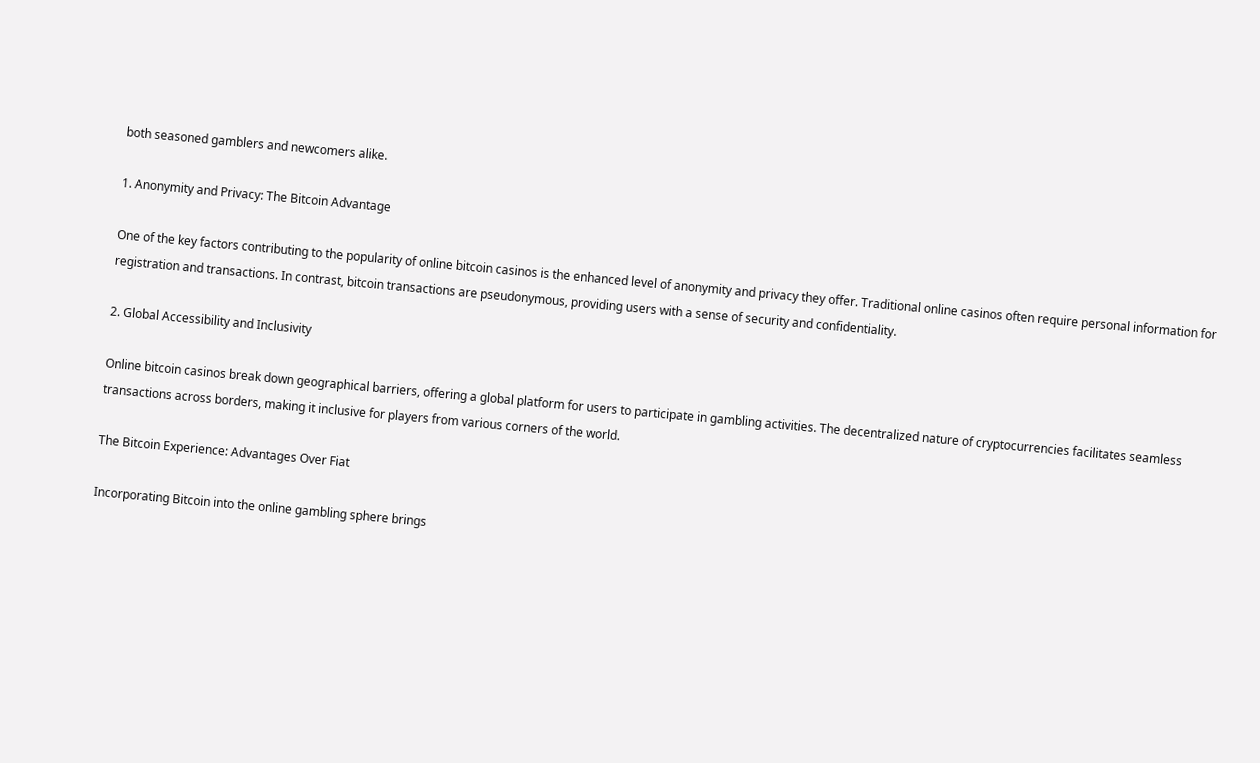both seasoned gamblers and newcomers alike.

1. Anonymity and Privacy: The Bitcoin Advantage

One of the key factors contributing to the popularity of online bitcoin casinos is the enhanced level of anonymity and privacy they offer. Traditional online casinos often require personal information for registration and transactions. In contrast, bitcoin transactions are pseudonymous, providing users with a sense of security and confidentiality.

2. Global Accessibility and Inclusivity

Online bitcoin casinos break down geographical barriers, offering a global platform for users to participate in gambling activities. The decentralized nature of cryptocurrencies facilitates seamless transactions across borders, making it inclusive for players from various corners of the world.

The Bitcoin Experience: Advantages Over Fiat

Incorporating Bitcoin into the online gambling sphere brings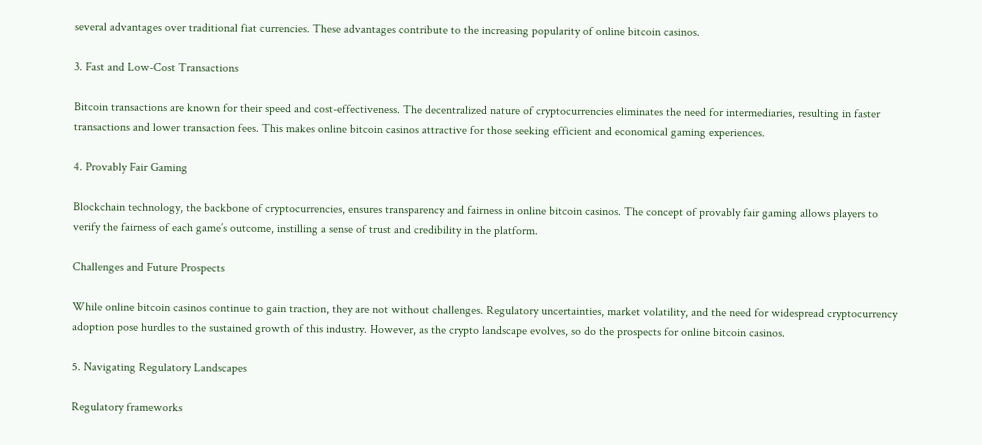several advantages over traditional fiat currencies. These advantages contribute to the increasing popularity of online bitcoin casinos.

3. Fast and Low-Cost Transactions

Bitcoin transactions are known for their speed and cost-effectiveness. The decentralized nature of cryptocurrencies eliminates the need for intermediaries, resulting in faster transactions and lower transaction fees. This makes online bitcoin casinos attractive for those seeking efficient and economical gaming experiences.

4. Provably Fair Gaming

Blockchain technology, the backbone of cryptocurrencies, ensures transparency and fairness in online bitcoin casinos. The concept of provably fair gaming allows players to verify the fairness of each game’s outcome, instilling a sense of trust and credibility in the platform.

Challenges and Future Prospects

While online bitcoin casinos continue to gain traction, they are not without challenges. Regulatory uncertainties, market volatility, and the need for widespread cryptocurrency adoption pose hurdles to the sustained growth of this industry. However, as the crypto landscape evolves, so do the prospects for online bitcoin casinos.

5. Navigating Regulatory Landscapes

Regulatory frameworks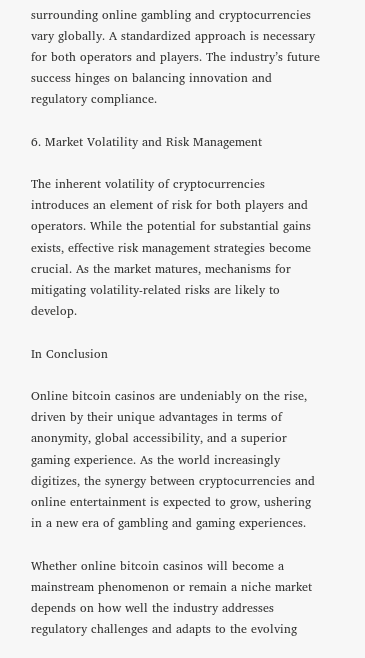surrounding online gambling and cryptocurrencies vary globally. A standardized approach is necessary for both operators and players. The industry’s future success hinges on balancing innovation and regulatory compliance.

6. Market Volatility and Risk Management

The inherent volatility of cryptocurrencies introduces an element of risk for both players and operators. While the potential for substantial gains exists, effective risk management strategies become crucial. As the market matures, mechanisms for mitigating volatility-related risks are likely to develop.

In Conclusion

Online bitcoin casinos are undeniably on the rise, driven by their unique advantages in terms of anonymity, global accessibility, and a superior gaming experience. As the world increasingly digitizes, the synergy between cryptocurrencies and online entertainment is expected to grow, ushering in a new era of gambling and gaming experiences.

Whether online bitcoin casinos will become a mainstream phenomenon or remain a niche market depends on how well the industry addresses regulatory challenges and adapts to the evolving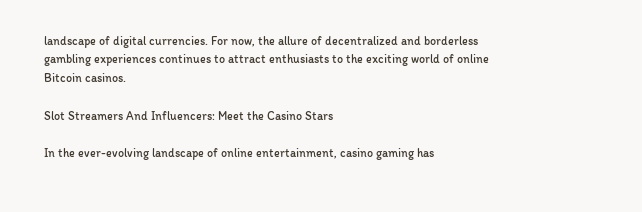landscape of digital currencies. For now, the allure of decentralized and borderless gambling experiences continues to attract enthusiasts to the exciting world of online Bitcoin casinos.

Slot Streamers And Influencers: Meet the Casino Stars

In the ever-evolving landscape of online entertainment, casino gaming has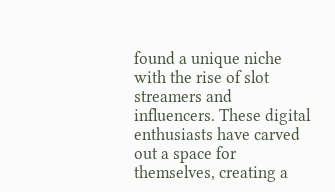found a unique niche with the rise of slot streamers and influencers. These digital enthusiasts have carved out a space for themselves, creating a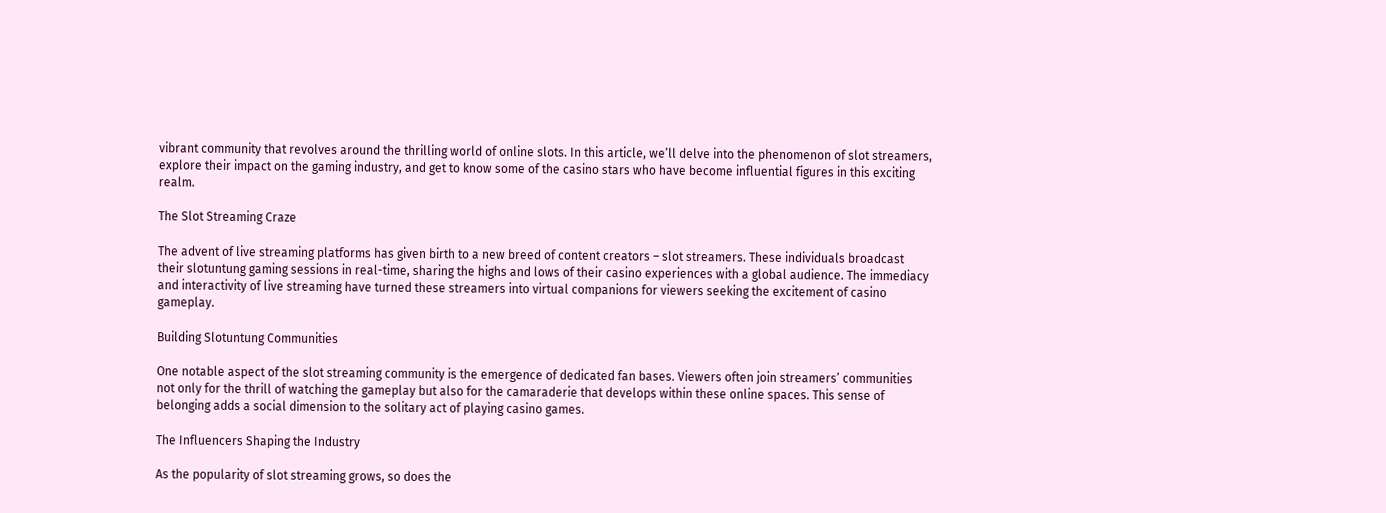vibrant community that revolves around the thrilling world of online slots. In this article, we’ll delve into the phenomenon of slot streamers, explore their impact on the gaming industry, and get to know some of the casino stars who have become influential figures in this exciting realm.

The Slot Streaming Craze

The advent of live streaming platforms has given birth to a new breed of content creators – slot streamers. These individuals broadcast their slotuntung gaming sessions in real-time, sharing the highs and lows of their casino experiences with a global audience. The immediacy and interactivity of live streaming have turned these streamers into virtual companions for viewers seeking the excitement of casino gameplay.

Building Slotuntung Communities

One notable aspect of the slot streaming community is the emergence of dedicated fan bases. Viewers often join streamers’ communities not only for the thrill of watching the gameplay but also for the camaraderie that develops within these online spaces. This sense of belonging adds a social dimension to the solitary act of playing casino games.

The Influencers Shaping the Industry

As the popularity of slot streaming grows, so does the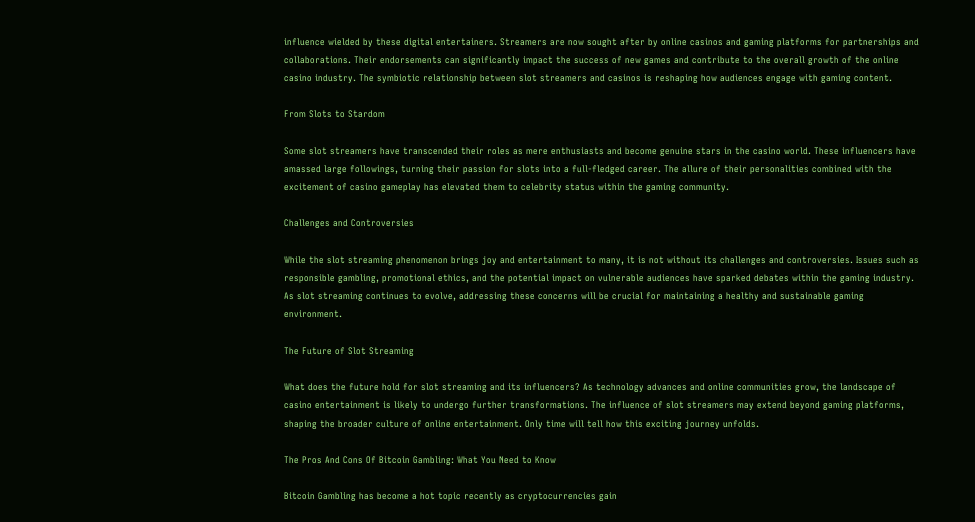influence wielded by these digital entertainers. Streamers are now sought after by online casinos and gaming platforms for partnerships and collaborations. Their endorsements can significantly impact the success of new games and contribute to the overall growth of the online casino industry. The symbiotic relationship between slot streamers and casinos is reshaping how audiences engage with gaming content.

From Slots to Stardom

Some slot streamers have transcended their roles as mere enthusiasts and become genuine stars in the casino world. These influencers have amassed large followings, turning their passion for slots into a full-fledged career. The allure of their personalities combined with the excitement of casino gameplay has elevated them to celebrity status within the gaming community.

Challenges and Controversies

While the slot streaming phenomenon brings joy and entertainment to many, it is not without its challenges and controversies. Issues such as responsible gambling, promotional ethics, and the potential impact on vulnerable audiences have sparked debates within the gaming industry. As slot streaming continues to evolve, addressing these concerns will be crucial for maintaining a healthy and sustainable gaming environment.

The Future of Slot Streaming

What does the future hold for slot streaming and its influencers? As technology advances and online communities grow, the landscape of casino entertainment is likely to undergo further transformations. The influence of slot streamers may extend beyond gaming platforms, shaping the broader culture of online entertainment. Only time will tell how this exciting journey unfolds.

The Pros And Cons Of Bitcoin Gambling: What You Need to Know

Bitcoin Gambling has become a hot topic recently as cryptocurrencies gain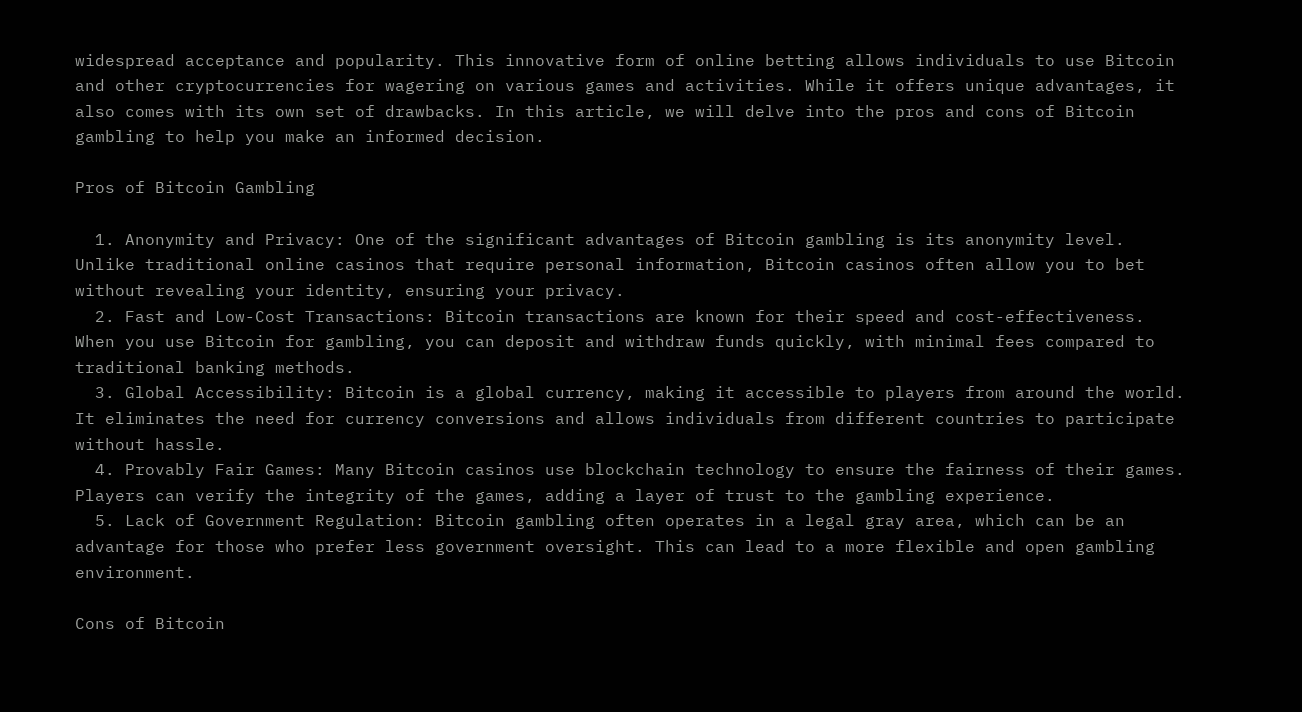widespread acceptance and popularity. This innovative form of online betting allows individuals to use Bitcoin and other cryptocurrencies for wagering on various games and activities. While it offers unique advantages, it also comes with its own set of drawbacks. In this article, we will delve into the pros and cons of Bitcoin gambling to help you make an informed decision.

Pros of Bitcoin Gambling

  1. Anonymity and Privacy: One of the significant advantages of Bitcoin gambling is its anonymity level. Unlike traditional online casinos that require personal information, Bitcoin casinos often allow you to bet without revealing your identity, ensuring your privacy.
  2. Fast and Low-Cost Transactions: Bitcoin transactions are known for their speed and cost-effectiveness. When you use Bitcoin for gambling, you can deposit and withdraw funds quickly, with minimal fees compared to traditional banking methods.
  3. Global Accessibility: Bitcoin is a global currency, making it accessible to players from around the world. It eliminates the need for currency conversions and allows individuals from different countries to participate without hassle.
  4. Provably Fair Games: Many Bitcoin casinos use blockchain technology to ensure the fairness of their games. Players can verify the integrity of the games, adding a layer of trust to the gambling experience.
  5. Lack of Government Regulation: Bitcoin gambling often operates in a legal gray area, which can be an advantage for those who prefer less government oversight. This can lead to a more flexible and open gambling environment.

Cons of Bitcoin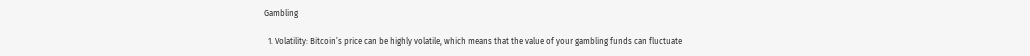Gambling

  1. Volatility: Bitcoin’s price can be highly volatile, which means that the value of your gambling funds can fluctuate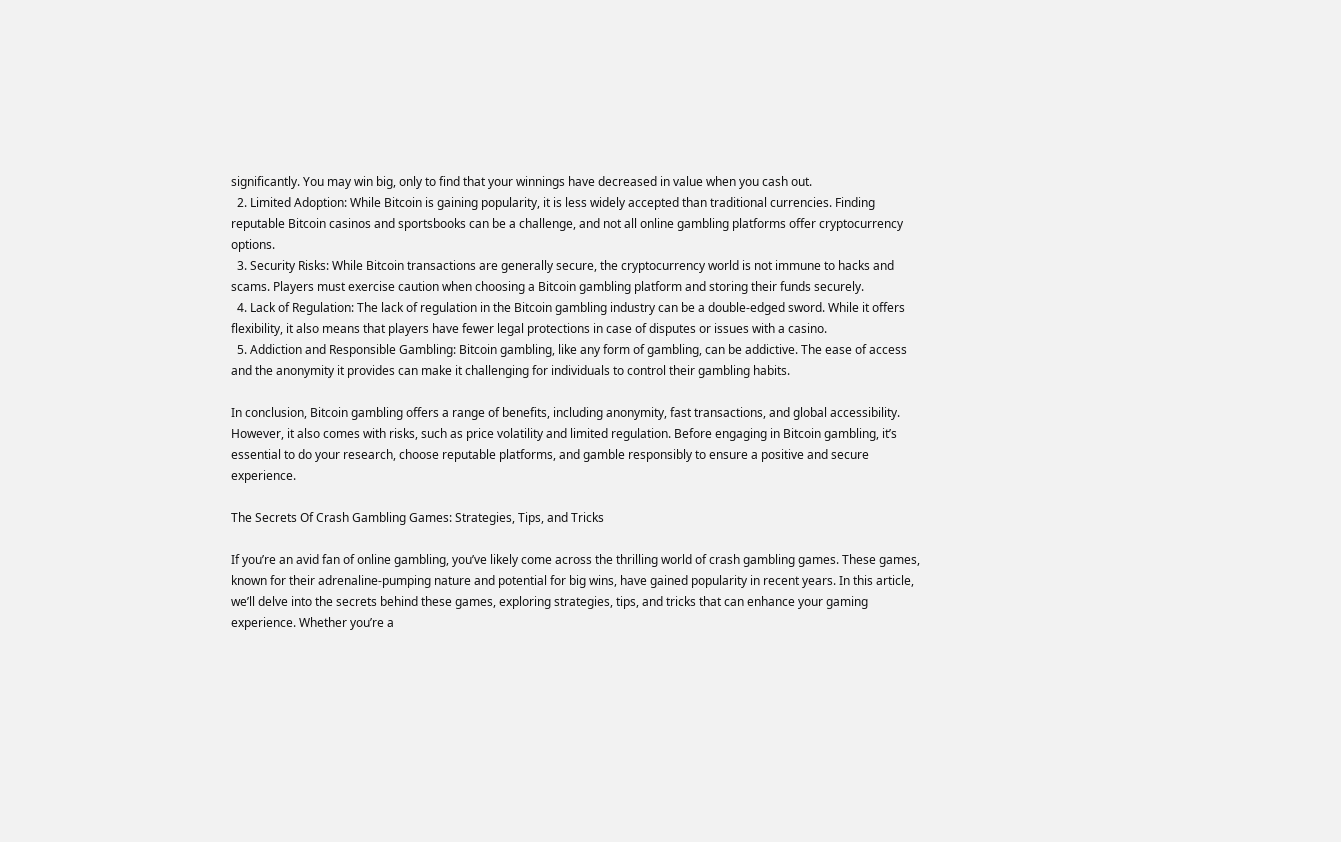significantly. You may win big, only to find that your winnings have decreased in value when you cash out.
  2. Limited Adoption: While Bitcoin is gaining popularity, it is less widely accepted than traditional currencies. Finding reputable Bitcoin casinos and sportsbooks can be a challenge, and not all online gambling platforms offer cryptocurrency options.
  3. Security Risks: While Bitcoin transactions are generally secure, the cryptocurrency world is not immune to hacks and scams. Players must exercise caution when choosing a Bitcoin gambling platform and storing their funds securely.
  4. Lack of Regulation: The lack of regulation in the Bitcoin gambling industry can be a double-edged sword. While it offers flexibility, it also means that players have fewer legal protections in case of disputes or issues with a casino.
  5. Addiction and Responsible Gambling: Bitcoin gambling, like any form of gambling, can be addictive. The ease of access and the anonymity it provides can make it challenging for individuals to control their gambling habits.

In conclusion, Bitcoin gambling offers a range of benefits, including anonymity, fast transactions, and global accessibility. However, it also comes with risks, such as price volatility and limited regulation. Before engaging in Bitcoin gambling, it’s essential to do your research, choose reputable platforms, and gamble responsibly to ensure a positive and secure experience.

The Secrets Of Crash Gambling Games: Strategies, Tips, and Tricks

If you’re an avid fan of online gambling, you’ve likely come across the thrilling world of crash gambling games. These games, known for their adrenaline-pumping nature and potential for big wins, have gained popularity in recent years. In this article, we’ll delve into the secrets behind these games, exploring strategies, tips, and tricks that can enhance your gaming experience. Whether you’re a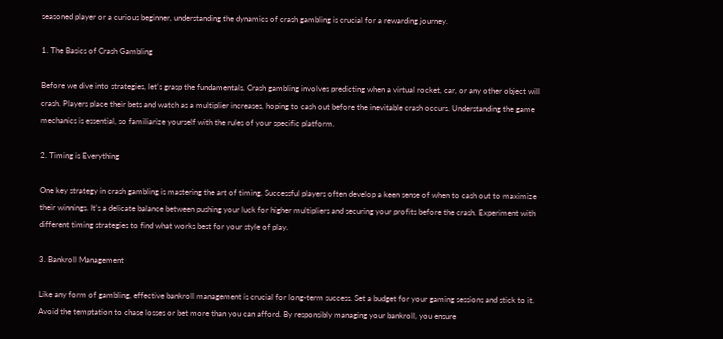seasoned player or a curious beginner, understanding the dynamics of crash gambling is crucial for a rewarding journey.

1. The Basics of Crash Gambling

Before we dive into strategies, let’s grasp the fundamentals. Crash gambling involves predicting when a virtual rocket, car, or any other object will crash. Players place their bets and watch as a multiplier increases, hoping to cash out before the inevitable crash occurs. Understanding the game mechanics is essential, so familiarize yourself with the rules of your specific platform.

2. Timing is Everything

One key strategy in crash gambling is mastering the art of timing. Successful players often develop a keen sense of when to cash out to maximize their winnings. It’s a delicate balance between pushing your luck for higher multipliers and securing your profits before the crash. Experiment with different timing strategies to find what works best for your style of play.

3. Bankroll Management

Like any form of gambling, effective bankroll management is crucial for long-term success. Set a budget for your gaming sessions and stick to it. Avoid the temptation to chase losses or bet more than you can afford. By responsibly managing your bankroll, you ensure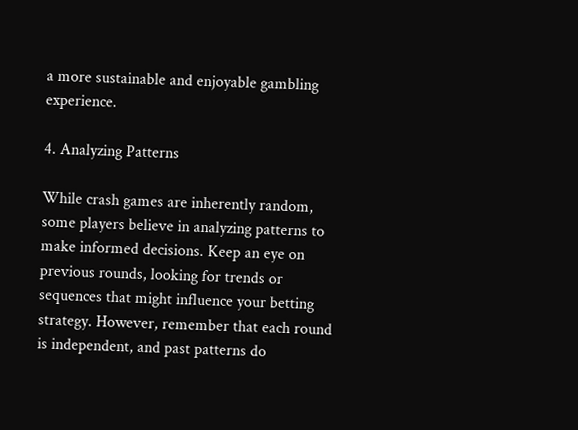a more sustainable and enjoyable gambling experience.

4. Analyzing Patterns

While crash games are inherently random, some players believe in analyzing patterns to make informed decisions. Keep an eye on previous rounds, looking for trends or sequences that might influence your betting strategy. However, remember that each round is independent, and past patterns do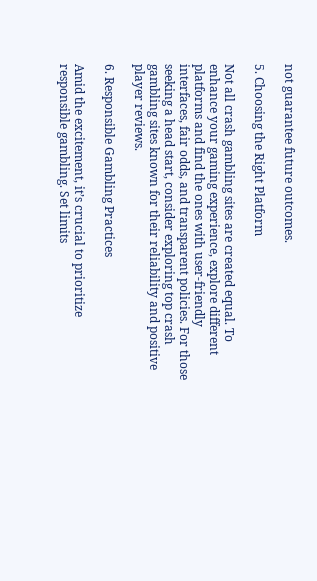not guarantee future outcomes.

5. Choosing the Right Platform

Not all crash gambling sites are created equal. To enhance your gaming experience, explore different platforms and find the ones with user-friendly interfaces, fair odds, and transparent policies. For those seeking a head start, consider exploring top crash gambling sites known for their reliability and positive player reviews.

6. Responsible Gambling Practices

Amid the excitement, it’s crucial to prioritize responsible gambling. Set limits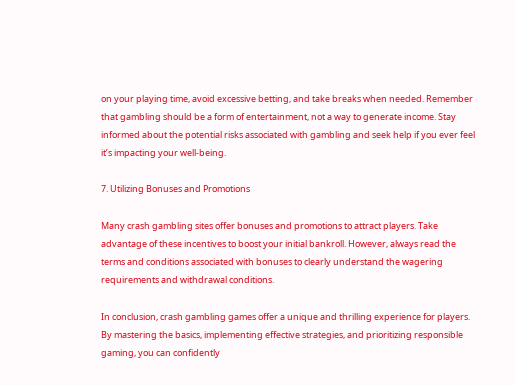on your playing time, avoid excessive betting, and take breaks when needed. Remember that gambling should be a form of entertainment, not a way to generate income. Stay informed about the potential risks associated with gambling and seek help if you ever feel it’s impacting your well-being.

7. Utilizing Bonuses and Promotions

Many crash gambling sites offer bonuses and promotions to attract players. Take advantage of these incentives to boost your initial bankroll. However, always read the terms and conditions associated with bonuses to clearly understand the wagering requirements and withdrawal conditions.

In conclusion, crash gambling games offer a unique and thrilling experience for players. By mastering the basics, implementing effective strategies, and prioritizing responsible gaming, you can confidently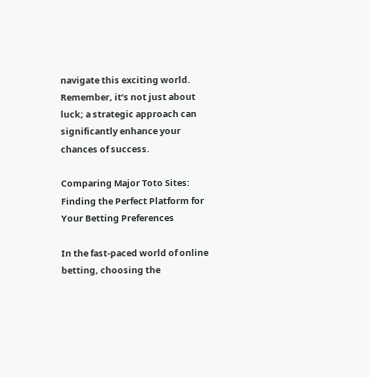navigate this exciting world. Remember, it’s not just about luck; a strategic approach can significantly enhance your chances of success.

Comparing Major Toto Sites: Finding the Perfect Platform for Your Betting Preferences

In the fast-paced world of online betting, choosing the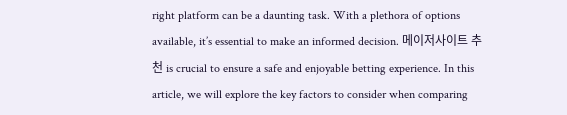right platform can be a daunting task. With a plethora of options available, it’s essential to make an informed decision. 메이저사이트 추천 is crucial to ensure a safe and enjoyable betting experience. In this article, we will explore the key factors to consider when comparing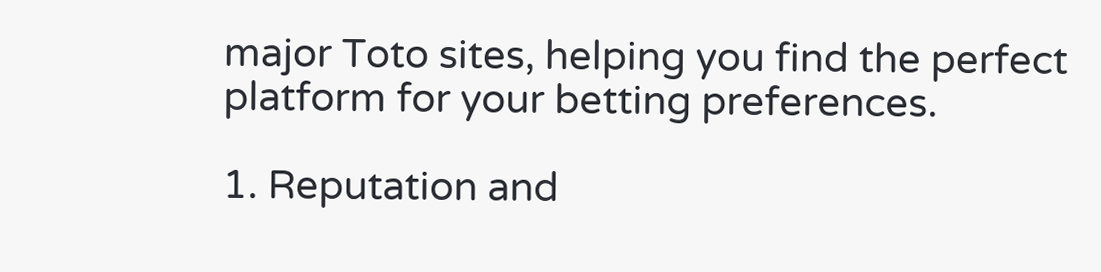major Toto sites, helping you find the perfect platform for your betting preferences.

1. Reputation and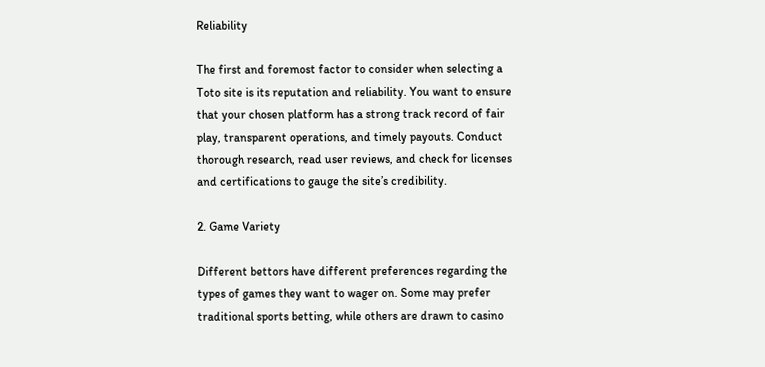Reliability

The first and foremost factor to consider when selecting a Toto site is its reputation and reliability. You want to ensure that your chosen platform has a strong track record of fair play, transparent operations, and timely payouts. Conduct thorough research, read user reviews, and check for licenses and certifications to gauge the site’s credibility.

2. Game Variety

Different bettors have different preferences regarding the types of games they want to wager on. Some may prefer traditional sports betting, while others are drawn to casino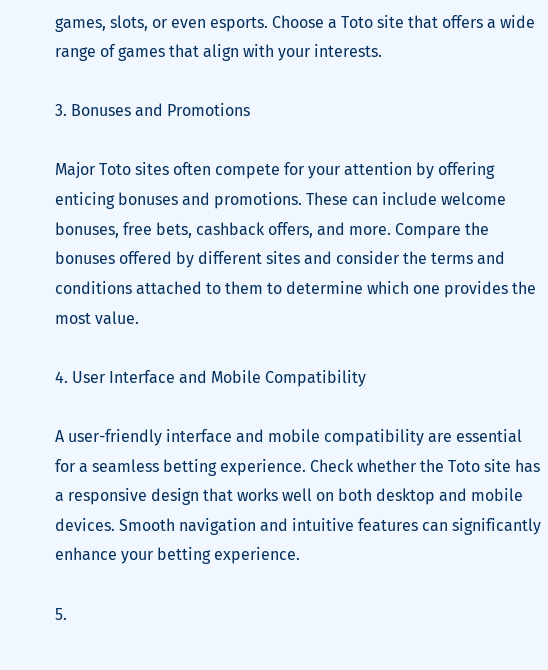games, slots, or even esports. Choose a Toto site that offers a wide range of games that align with your interests.

3. Bonuses and Promotions

Major Toto sites often compete for your attention by offering enticing bonuses and promotions. These can include welcome bonuses, free bets, cashback offers, and more. Compare the bonuses offered by different sites and consider the terms and conditions attached to them to determine which one provides the most value.

4. User Interface and Mobile Compatibility

A user-friendly interface and mobile compatibility are essential for a seamless betting experience. Check whether the Toto site has a responsive design that works well on both desktop and mobile devices. Smooth navigation and intuitive features can significantly enhance your betting experience.

5.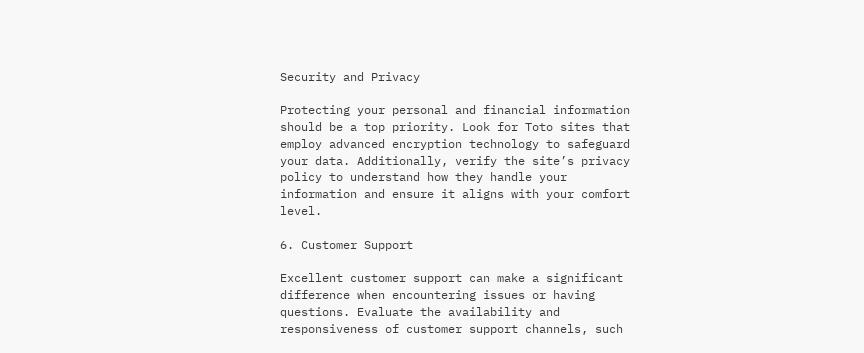Security and Privacy

Protecting your personal and financial information should be a top priority. Look for Toto sites that employ advanced encryption technology to safeguard your data. Additionally, verify the site’s privacy policy to understand how they handle your information and ensure it aligns with your comfort level.

6. Customer Support

Excellent customer support can make a significant difference when encountering issues or having questions. Evaluate the availability and responsiveness of customer support channels, such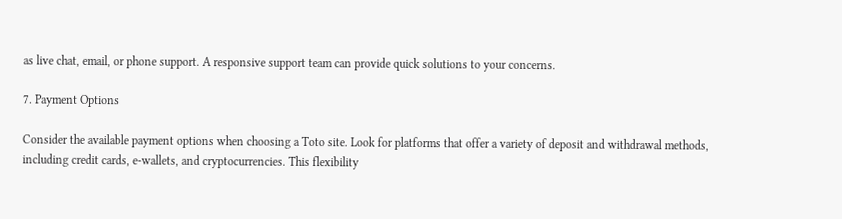as live chat, email, or phone support. A responsive support team can provide quick solutions to your concerns.

7. Payment Options

Consider the available payment options when choosing a Toto site. Look for platforms that offer a variety of deposit and withdrawal methods, including credit cards, e-wallets, and cryptocurrencies. This flexibility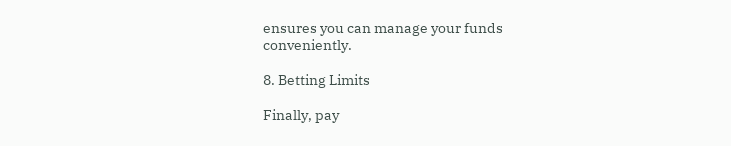ensures you can manage your funds conveniently.

8. Betting Limits

Finally, pay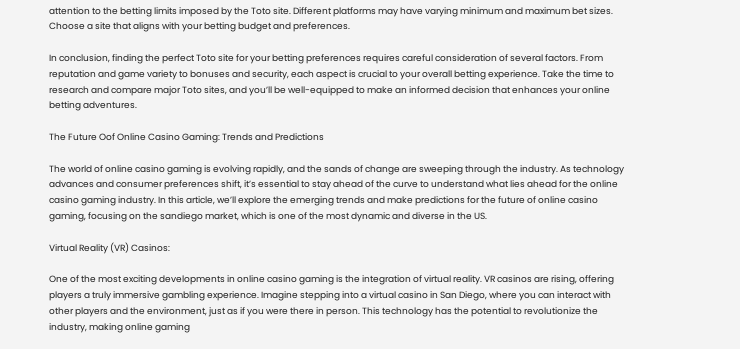attention to the betting limits imposed by the Toto site. Different platforms may have varying minimum and maximum bet sizes. Choose a site that aligns with your betting budget and preferences.

In conclusion, finding the perfect Toto site for your betting preferences requires careful consideration of several factors. From reputation and game variety to bonuses and security, each aspect is crucial to your overall betting experience. Take the time to research and compare major Toto sites, and you’ll be well-equipped to make an informed decision that enhances your online betting adventures.

The Future Oof Online Casino Gaming: Trends and Predictions

The world of online casino gaming is evolving rapidly, and the sands of change are sweeping through the industry. As technology advances and consumer preferences shift, it’s essential to stay ahead of the curve to understand what lies ahead for the online casino gaming industry. In this article, we’ll explore the emerging trends and make predictions for the future of online casino gaming, focusing on the sandiego market, which is one of the most dynamic and diverse in the US.

Virtual Reality (VR) Casinos:

One of the most exciting developments in online casino gaming is the integration of virtual reality. VR casinos are rising, offering players a truly immersive gambling experience. Imagine stepping into a virtual casino in San Diego, where you can interact with other players and the environment, just as if you were there in person. This technology has the potential to revolutionize the industry, making online gaming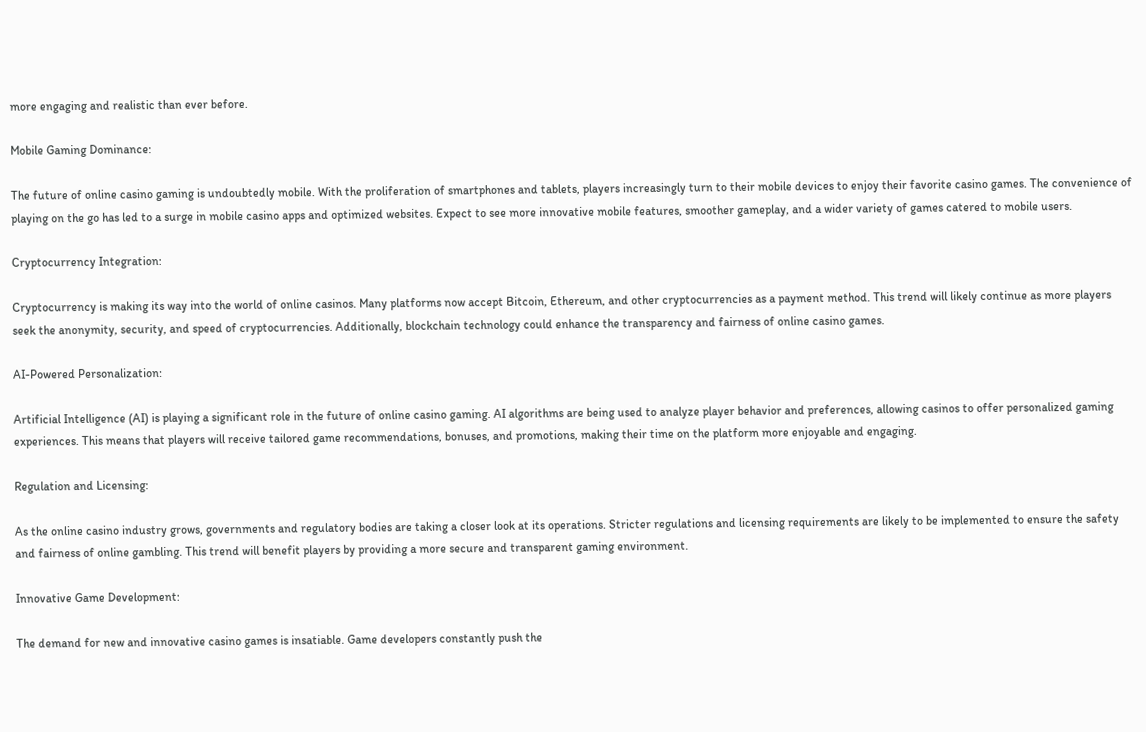more engaging and realistic than ever before.

Mobile Gaming Dominance:

The future of online casino gaming is undoubtedly mobile. With the proliferation of smartphones and tablets, players increasingly turn to their mobile devices to enjoy their favorite casino games. The convenience of playing on the go has led to a surge in mobile casino apps and optimized websites. Expect to see more innovative mobile features, smoother gameplay, and a wider variety of games catered to mobile users.

Cryptocurrency Integration:

Cryptocurrency is making its way into the world of online casinos. Many platforms now accept Bitcoin, Ethereum, and other cryptocurrencies as a payment method. This trend will likely continue as more players seek the anonymity, security, and speed of cryptocurrencies. Additionally, blockchain technology could enhance the transparency and fairness of online casino games.

AI-Powered Personalization:

Artificial Intelligence (AI) is playing a significant role in the future of online casino gaming. AI algorithms are being used to analyze player behavior and preferences, allowing casinos to offer personalized gaming experiences. This means that players will receive tailored game recommendations, bonuses, and promotions, making their time on the platform more enjoyable and engaging.

Regulation and Licensing:

As the online casino industry grows, governments and regulatory bodies are taking a closer look at its operations. Stricter regulations and licensing requirements are likely to be implemented to ensure the safety and fairness of online gambling. This trend will benefit players by providing a more secure and transparent gaming environment.

Innovative Game Development:

The demand for new and innovative casino games is insatiable. Game developers constantly push the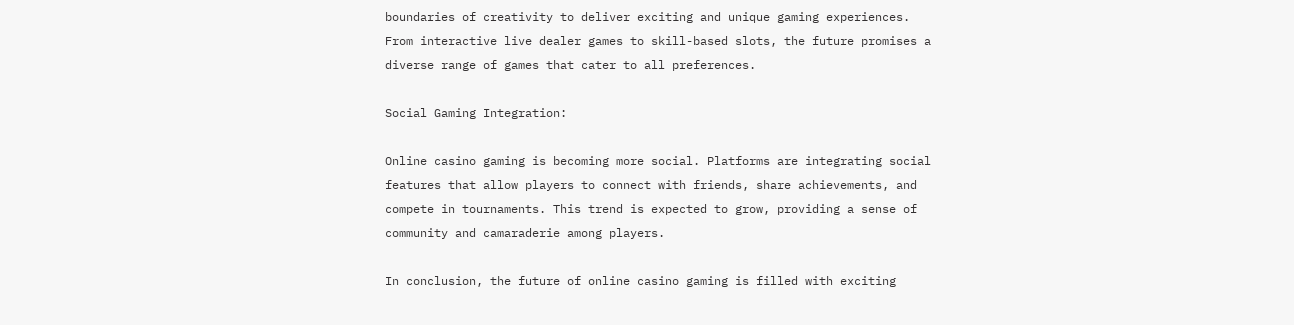boundaries of creativity to deliver exciting and unique gaming experiences. From interactive live dealer games to skill-based slots, the future promises a diverse range of games that cater to all preferences.

Social Gaming Integration:

Online casino gaming is becoming more social. Platforms are integrating social features that allow players to connect with friends, share achievements, and compete in tournaments. This trend is expected to grow, providing a sense of community and camaraderie among players.

In conclusion, the future of online casino gaming is filled with exciting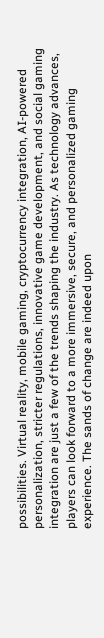possibilities. Virtual reality, mobile gaming, cryptocurrency integration, AI-powered personalization, stricter regulations, innovative game development, and social gaming integration are just a few of the trends shaping the industry. As technology advances, players can look forward to a more immersive, secure, and personalized gaming experience. The sands of change are indeed upon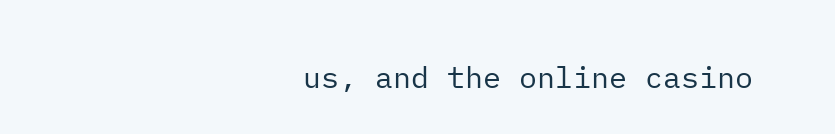us, and the online casino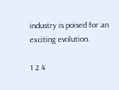industry is poised for an exciting evolution.

1 2 4